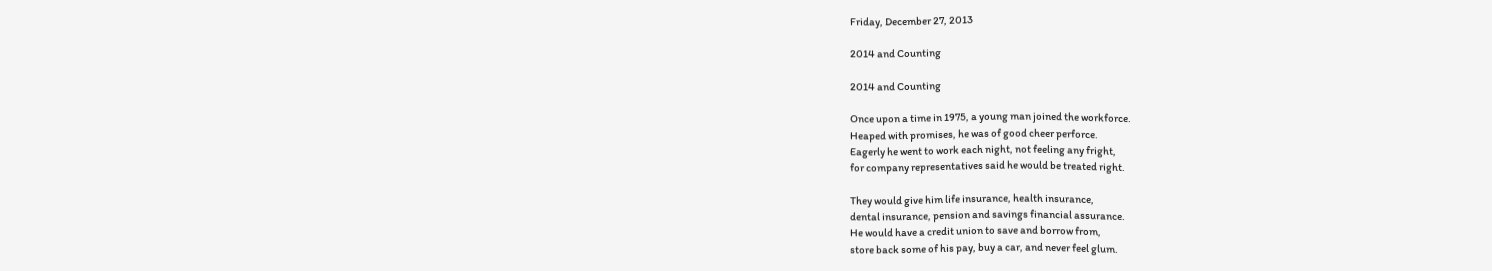Friday, December 27, 2013

2014 and Counting

2014 and Counting

Once upon a time in 1975, a young man joined the workforce.
Heaped with promises, he was of good cheer perforce.
Eagerly he went to work each night, not feeling any fright,
for company representatives said he would be treated right.

They would give him life insurance, health insurance,
dental insurance, pension and savings financial assurance.
He would have a credit union to save and borrow from,
store back some of his pay, buy a car, and never feel glum.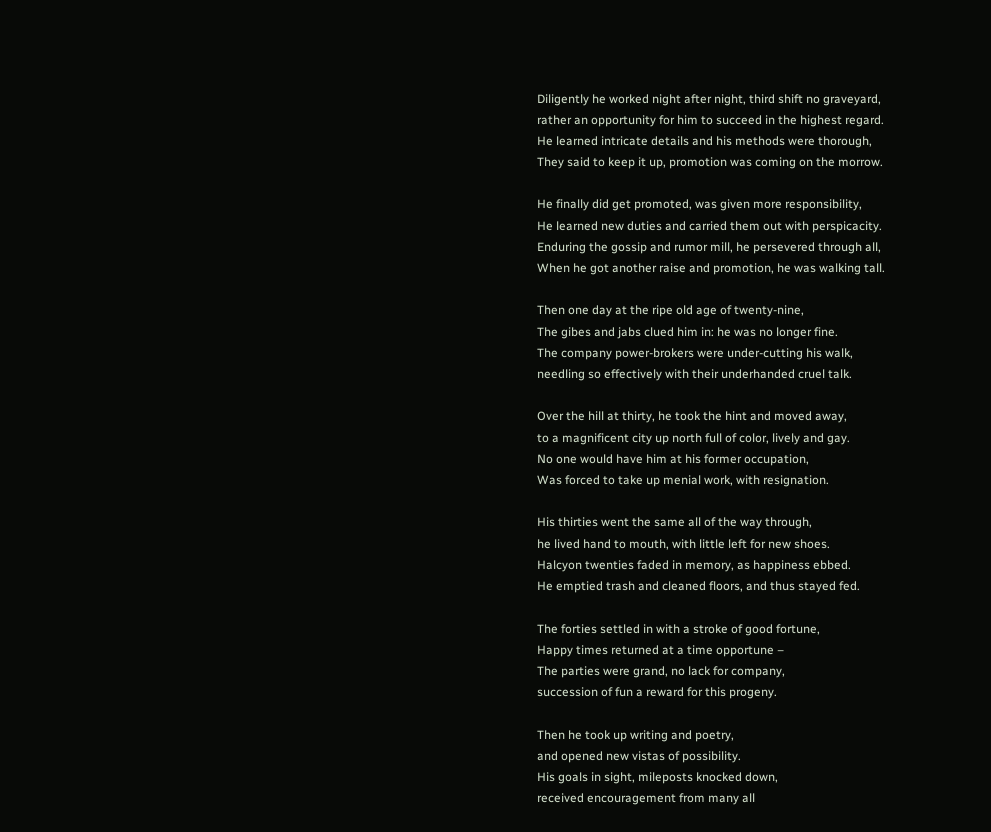Diligently he worked night after night, third shift no graveyard,
rather an opportunity for him to succeed in the highest regard.
He learned intricate details and his methods were thorough,
They said to keep it up, promotion was coming on the morrow.

He finally did get promoted, was given more responsibility,
He learned new duties and carried them out with perspicacity.
Enduring the gossip and rumor mill, he persevered through all,
When he got another raise and promotion, he was walking tall.

Then one day at the ripe old age of twenty-nine,
The gibes and jabs clued him in: he was no longer fine.
The company power-brokers were under-cutting his walk,
needling so effectively with their underhanded cruel talk.

Over the hill at thirty, he took the hint and moved away,
to a magnificent city up north full of color, lively and gay.
No one would have him at his former occupation,
Was forced to take up menial work, with resignation.

His thirties went the same all of the way through,
he lived hand to mouth, with little left for new shoes.
Halcyon twenties faded in memory, as happiness ebbed.
He emptied trash and cleaned floors, and thus stayed fed.

The forties settled in with a stroke of good fortune,
Happy times returned at a time opportune –
The parties were grand, no lack for company,
succession of fun a reward for this progeny.

Then he took up writing and poetry,
and opened new vistas of possibility.
His goals in sight, mileposts knocked down,
received encouragement from many all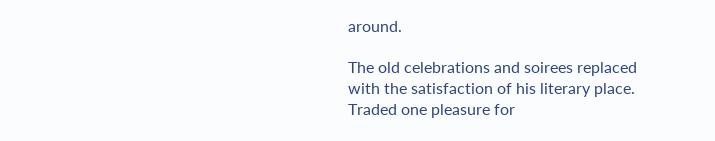around.

The old celebrations and soirees replaced
with the satisfaction of his literary place.
Traded one pleasure for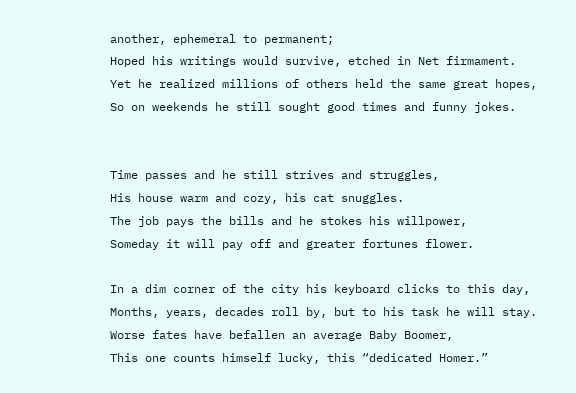another, ephemeral to permanent;
Hoped his writings would survive, etched in Net firmament.
Yet he realized millions of others held the same great hopes,
So on weekends he still sought good times and funny jokes.


Time passes and he still strives and struggles,
His house warm and cozy, his cat snuggles.
The job pays the bills and he stokes his willpower,
Someday it will pay off and greater fortunes flower.

In a dim corner of the city his keyboard clicks to this day,
Months, years, decades roll by, but to his task he will stay.
Worse fates have befallen an average Baby Boomer,
This one counts himself lucky, this “dedicated Homer.”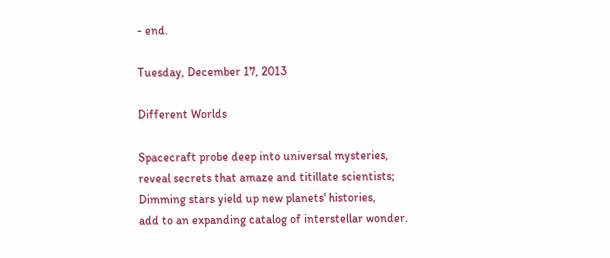- end.

Tuesday, December 17, 2013

Different Worlds

Spacecraft probe deep into universal mysteries,
reveal secrets that amaze and titillate scientists;
Dimming stars yield up new planets' histories,
add to an expanding catalog of interstellar wonder.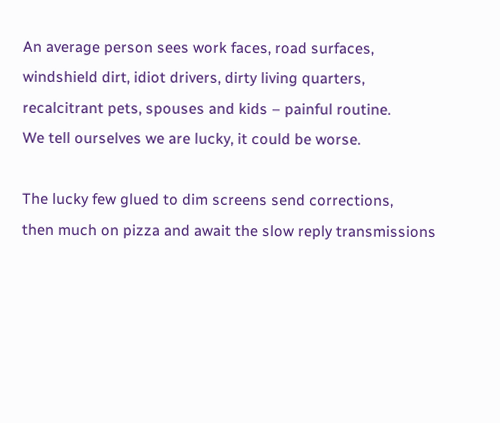An average person sees work faces, road surfaces,
windshield dirt, idiot drivers, dirty living quarters,
recalcitrant pets, spouses and kids – painful routine.
We tell ourselves we are lucky, it could be worse.

The lucky few glued to dim screens send corrections,
then much on pizza and await the slow reply transmissions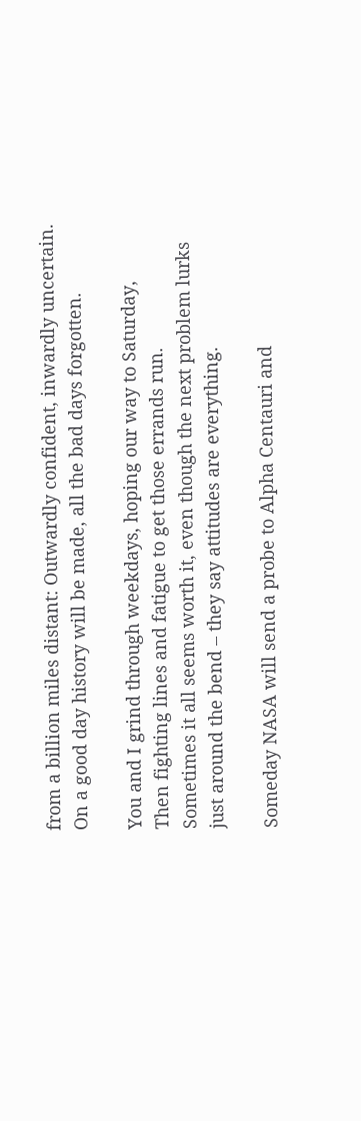from a billion miles distant: Outwardly confident, inwardly uncertain.
On a good day history will be made, all the bad days forgotten.

You and I grind through weekdays, hoping our way to Saturday,
Then fighting lines and fatigue to get those errands run.
Sometimes it all seems worth it, even though the next problem lurks
just around the bend – they say attitudes are everything.

Someday NASA will send a probe to Alpha Centauri and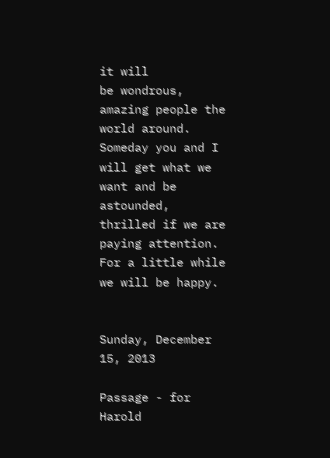it will
be wondrous, amazing people the world around.
Someday you and I will get what we want and be astounded,
thrilled if we are paying attention. For a little while we will be happy.


Sunday, December 15, 2013

Passage - for Harold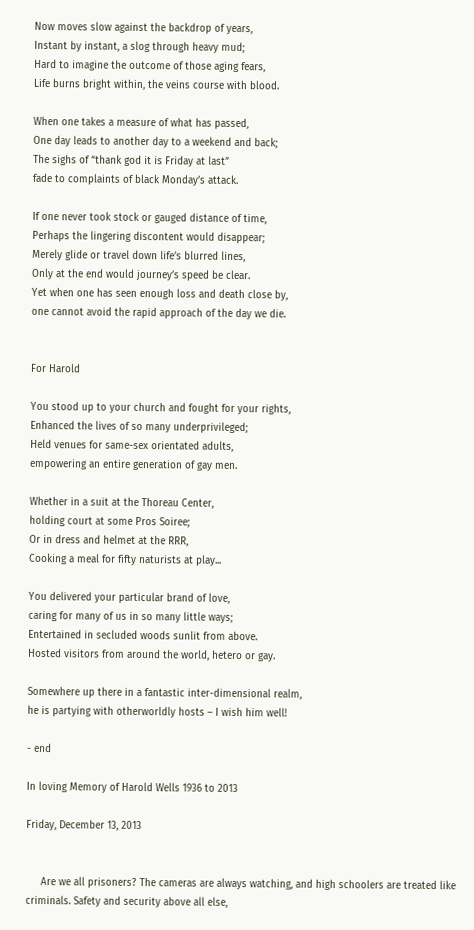Now moves slow against the backdrop of years,
Instant by instant, a slog through heavy mud;
Hard to imagine the outcome of those aging fears,
Life burns bright within, the veins course with blood.

When one takes a measure of what has passed,
One day leads to another day to a weekend and back;
The sighs of “thank god it is Friday at last”
fade to complaints of black Monday’s attack.

If one never took stock or gauged distance of time,
Perhaps the lingering discontent would disappear;
Merely glide or travel down life’s blurred lines,
Only at the end would journey’s speed be clear.
Yet when one has seen enough loss and death close by,
one cannot avoid the rapid approach of the day we die.


For Harold

You stood up to your church and fought for your rights,
Enhanced the lives of so many underprivileged;
Held venues for same-sex orientated adults,
empowering an entire generation of gay men.

Whether in a suit at the Thoreau Center,
holding court at some Pros Soiree;
Or in dress and helmet at the RRR,
Cooking a meal for fifty naturists at play...

You delivered your particular brand of love,
caring for many of us in so many little ways;
Entertained in secluded woods sunlit from above.
Hosted visitors from around the world, hetero or gay.

Somewhere up there in a fantastic inter-dimensional realm,
he is partying with otherworldly hosts – I wish him well!

- end

In loving Memory of Harold Wells 1936 to 2013

Friday, December 13, 2013


     Are we all prisoners? The cameras are always watching, and high schoolers are treated like criminals. Safety and security above all else,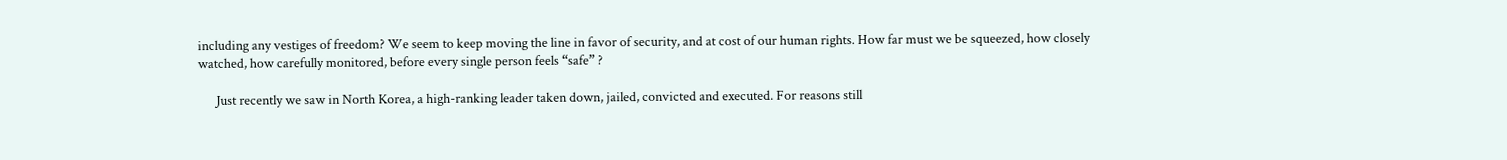including any vestiges of freedom? We seem to keep moving the line in favor of security, and at cost of our human rights. How far must we be squeezed, how closely watched, how carefully monitored, before every single person feels “safe” ?

      Just recently we saw in North Korea, a high-ranking leader taken down, jailed, convicted and executed. For reasons still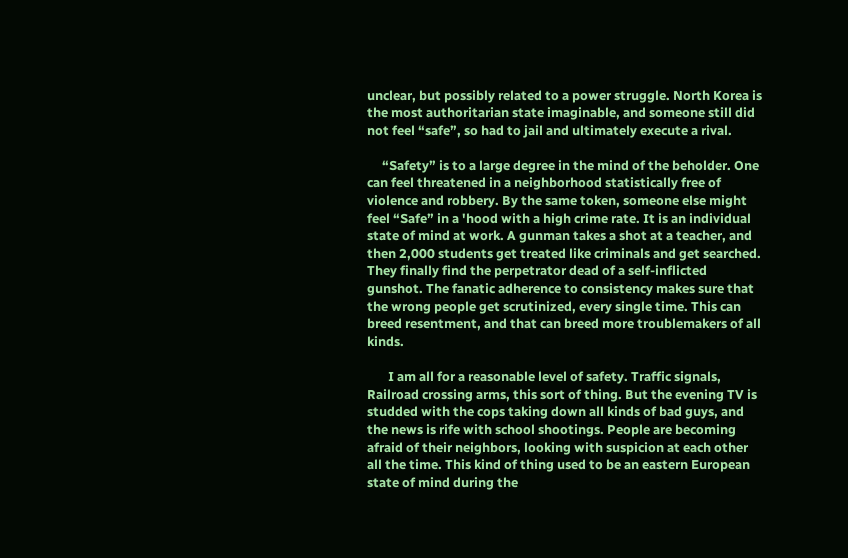unclear, but possibly related to a power struggle. North Korea is the most authoritarian state imaginable, and someone still did not feel “safe”, so had to jail and ultimately execute a rival.

     “Safety” is to a large degree in the mind of the beholder. One can feel threatened in a neighborhood statistically free of violence and robbery. By the same token, someone else might feel “Safe” in a 'hood with a high crime rate. It is an individual state of mind at work. A gunman takes a shot at a teacher, and then 2,000 students get treated like criminals and get searched. They finally find the perpetrator dead of a self-inflicted gunshot. The fanatic adherence to consistency makes sure that the wrong people get scrutinized, every single time. This can breed resentment, and that can breed more troublemakers of all kinds.

       I am all for a reasonable level of safety. Traffic signals, Railroad crossing arms, this sort of thing. But the evening TV is studded with the cops taking down all kinds of bad guys, and the news is rife with school shootings. People are becoming afraid of their neighbors, looking with suspicion at each other all the time. This kind of thing used to be an eastern European state of mind during the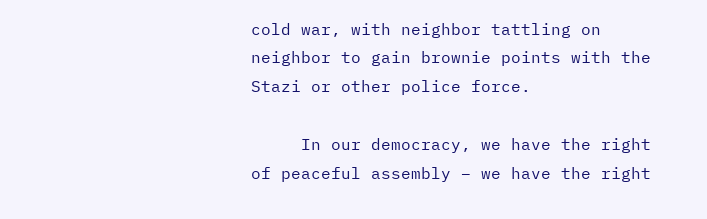cold war, with neighbor tattling on neighbor to gain brownie points with the Stazi or other police force.

     In our democracy, we have the right of peaceful assembly – we have the right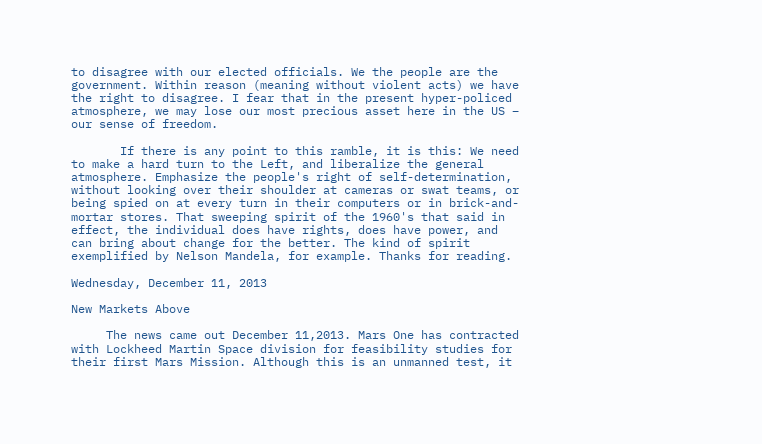to disagree with our elected officials. We the people are the government. Within reason (meaning without violent acts) we have the right to disagree. I fear that in the present hyper-policed atmosphere, we may lose our most precious asset here in the US – our sense of freedom.

       If there is any point to this ramble, it is this: We need to make a hard turn to the Left, and liberalize the general atmosphere. Emphasize the people's right of self-determination, without looking over their shoulder at cameras or swat teams, or being spied on at every turn in their computers or in brick-and-mortar stores. That sweeping spirit of the 1960's that said in effect, the individual does have rights, does have power, and can bring about change for the better. The kind of spirit exemplified by Nelson Mandela, for example. Thanks for reading.

Wednesday, December 11, 2013

New Markets Above

     The news came out December 11,2013. Mars One has contracted with Lockheed Martin Space division for feasibility studies for their first Mars Mission. Although this is an unmanned test, it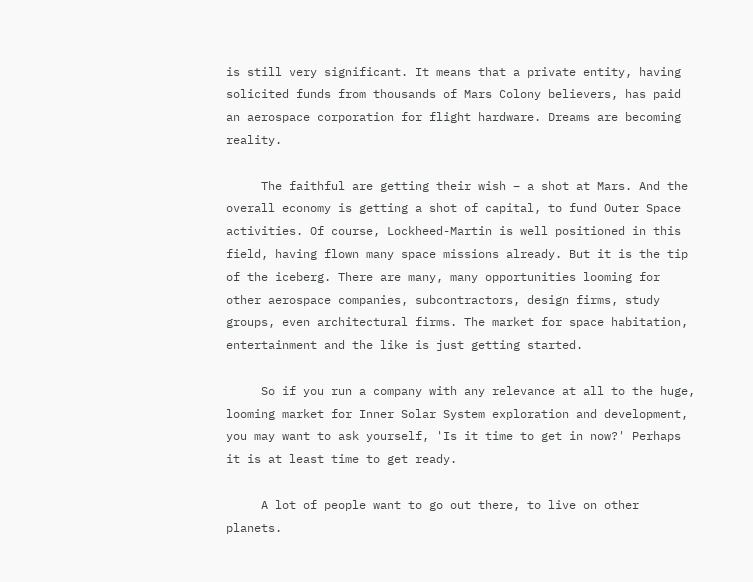is still very significant. It means that a private entity, having solicited funds from thousands of Mars Colony believers, has paid an aerospace corporation for flight hardware. Dreams are becoming reality.

     The faithful are getting their wish – a shot at Mars. And the overall economy is getting a shot of capital, to fund Outer Space activities. Of course, Lockheed-Martin is well positioned in this field, having flown many space missions already. But it is the tip of the iceberg. There are many, many opportunities looming for other aerospace companies, subcontractors, design firms, study groups, even architectural firms. The market for space habitation, entertainment and the like is just getting started.

     So if you run a company with any relevance at all to the huge, looming market for Inner Solar System exploration and development, you may want to ask yourself, 'Is it time to get in now?' Perhaps it is at least time to get ready.

     A lot of people want to go out there, to live on other planets.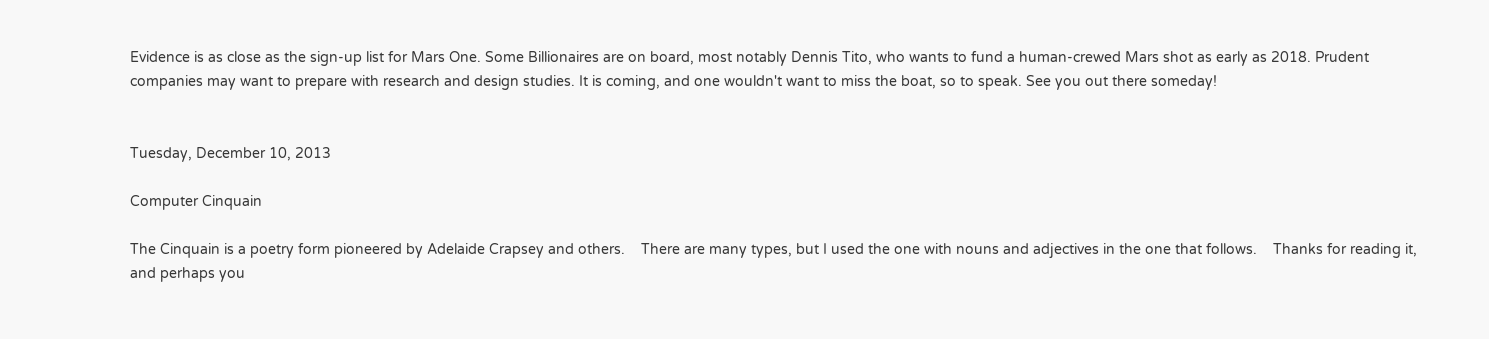Evidence is as close as the sign-up list for Mars One. Some Billionaires are on board, most notably Dennis Tito, who wants to fund a human-crewed Mars shot as early as 2018. Prudent companies may want to prepare with research and design studies. It is coming, and one wouldn't want to miss the boat, so to speak. See you out there someday!


Tuesday, December 10, 2013

Computer Cinquain

The Cinquain is a poetry form pioneered by Adelaide Crapsey and others.    There are many types, but I used the one with nouns and adjectives in the one that follows.    Thanks for reading it, and perhaps you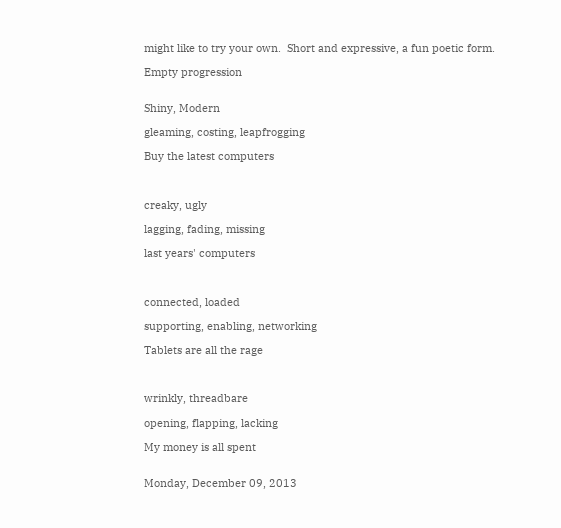might like to try your own.  Short and expressive, a fun poetic form.

Empty progression


Shiny, Modern

gleaming, costing, leapfrogging

Buy the latest computers



creaky, ugly

lagging, fading, missing

last years' computers



connected, loaded

supporting, enabling, networking

Tablets are all the rage



wrinkly, threadbare

opening, flapping, lacking

My money is all spent


Monday, December 09, 2013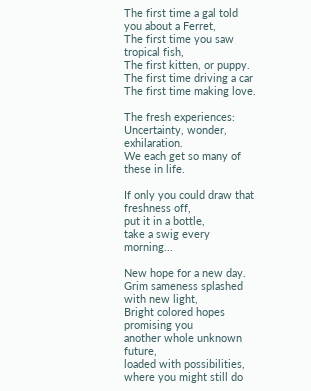The first time a gal told you about a Ferret,
The first time you saw tropical fish,
The first kitten, or puppy.
The first time driving a car
The first time making love.

The fresh experiences:
Uncertainty, wonder, exhilaration.
We each get so many of these in life.

If only you could draw that freshness off,
put it in a bottle,
take a swig every morning...

New hope for a new day.
Grim sameness splashed with new light,
Bright colored hopes promising you
another whole unknown future,
loaded with possibilities,
where you might still do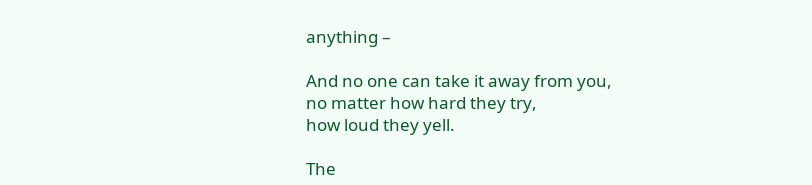anything –

And no one can take it away from you,
no matter how hard they try,
how loud they yell.

The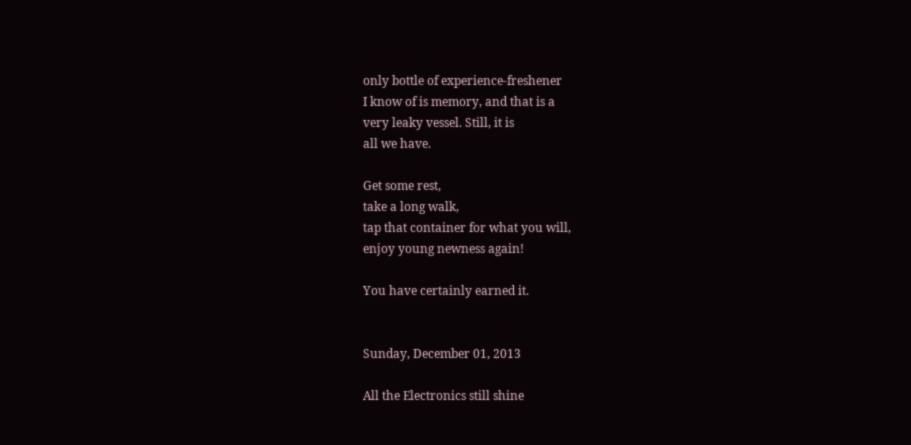only bottle of experience-freshener
I know of is memory, and that is a
very leaky vessel. Still, it is
all we have.

Get some rest,
take a long walk,
tap that container for what you will,
enjoy young newness again!

You have certainly earned it.


Sunday, December 01, 2013

All the Electronics still shine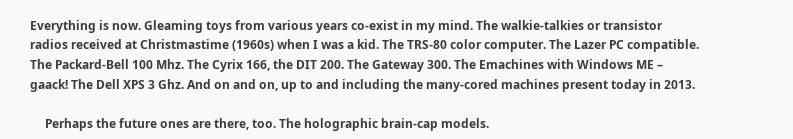Everything is now. Gleaming toys from various years co-exist in my mind. The walkie-talkies or transistor radios received at Christmastime (1960s) when I was a kid. The TRS-80 color computer. The Lazer PC compatible. The Packard-Bell 100 Mhz. The Cyrix 166, the DIT 200. The Gateway 300. The Emachines with Windows ME – gaack! The Dell XPS 3 Ghz. And on and on, up to and including the many-cored machines present today in 2013.

     Perhaps the future ones are there, too. The holographic brain-cap models.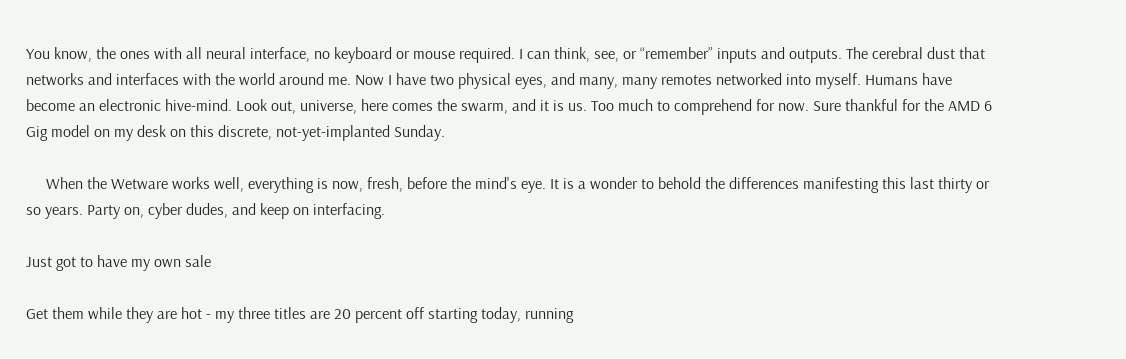You know, the ones with all neural interface, no keyboard or mouse required. I can think, see, or “remember” inputs and outputs. The cerebral dust that networks and interfaces with the world around me. Now I have two physical eyes, and many, many remotes networked into myself. Humans have become an electronic hive-mind. Look out, universe, here comes the swarm, and it is us. Too much to comprehend for now. Sure thankful for the AMD 6 Gig model on my desk on this discrete, not-yet-implanted Sunday.

     When the Wetware works well, everything is now, fresh, before the mind's eye. It is a wonder to behold the differences manifesting this last thirty or so years. Party on, cyber dudes, and keep on interfacing.

Just got to have my own sale

Get them while they are hot - my three titles are 20 percent off starting today, running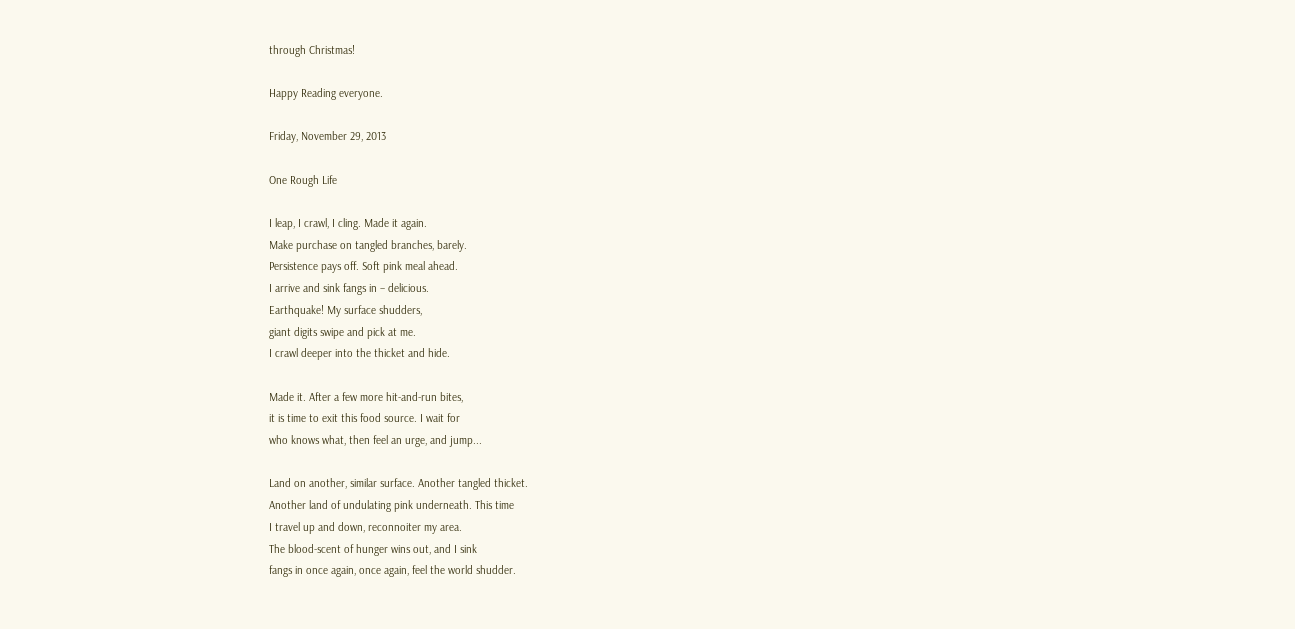through Christmas!

Happy Reading everyone.

Friday, November 29, 2013

One Rough Life

I leap, I crawl, I cling. Made it again.
Make purchase on tangled branches, barely.
Persistence pays off. Soft pink meal ahead.
I arrive and sink fangs in – delicious.
Earthquake! My surface shudders,
giant digits swipe and pick at me.
I crawl deeper into the thicket and hide.

Made it. After a few more hit-and-run bites,
it is time to exit this food source. I wait for
who knows what, then feel an urge, and jump...

Land on another, similar surface. Another tangled thicket.
Another land of undulating pink underneath. This time
I travel up and down, reconnoiter my area.
The blood-scent of hunger wins out, and I sink
fangs in once again, once again, feel the world shudder.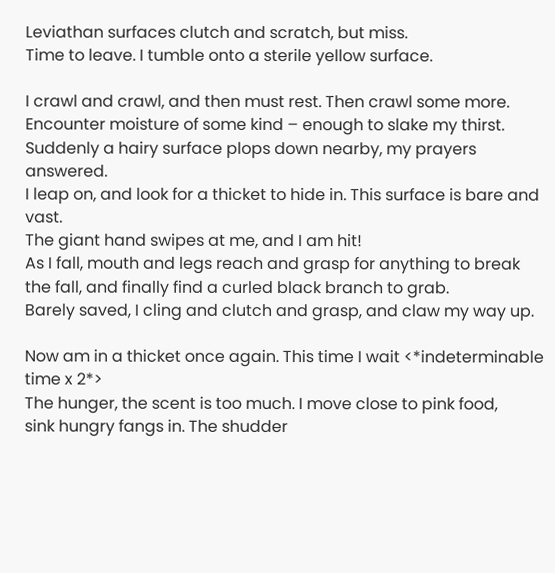Leviathan surfaces clutch and scratch, but miss.
Time to leave. I tumble onto a sterile yellow surface.

I crawl and crawl, and then must rest. Then crawl some more.
Encounter moisture of some kind – enough to slake my thirst.
Suddenly a hairy surface plops down nearby, my prayers answered.
I leap on, and look for a thicket to hide in. This surface is bare and vast.
The giant hand swipes at me, and I am hit!
As I fall, mouth and legs reach and grasp for anything to break
the fall, and finally find a curled black branch to grab.
Barely saved, I cling and clutch and grasp, and claw my way up.

Now am in a thicket once again. This time I wait <*indeterminable time x 2*>
The hunger, the scent is too much. I move close to pink food,
sink hungry fangs in. The shudder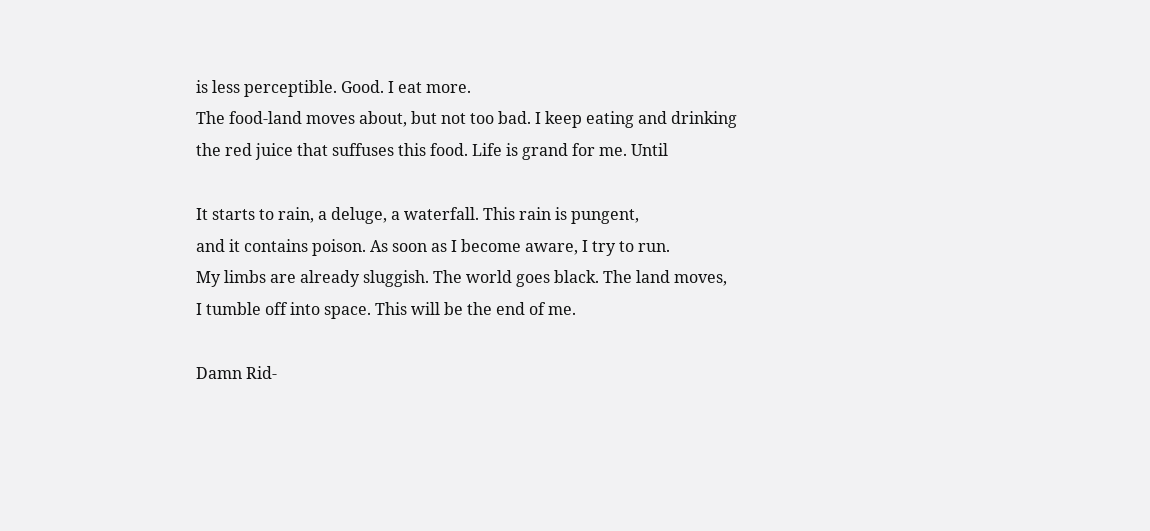is less perceptible. Good. I eat more.
The food-land moves about, but not too bad. I keep eating and drinking
the red juice that suffuses this food. Life is grand for me. Until

It starts to rain, a deluge, a waterfall. This rain is pungent,
and it contains poison. As soon as I become aware, I try to run.
My limbs are already sluggish. The world goes black. The land moves,
I tumble off into space. This will be the end of me.

Damn Rid-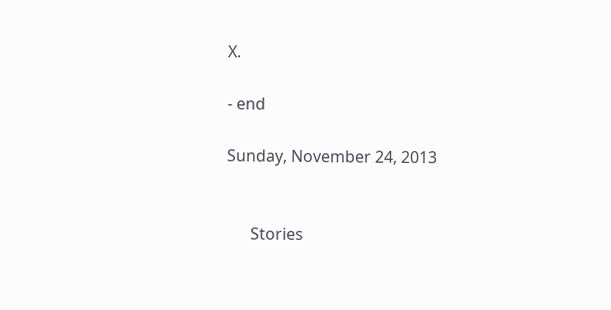X.

- end

Sunday, November 24, 2013


      Stories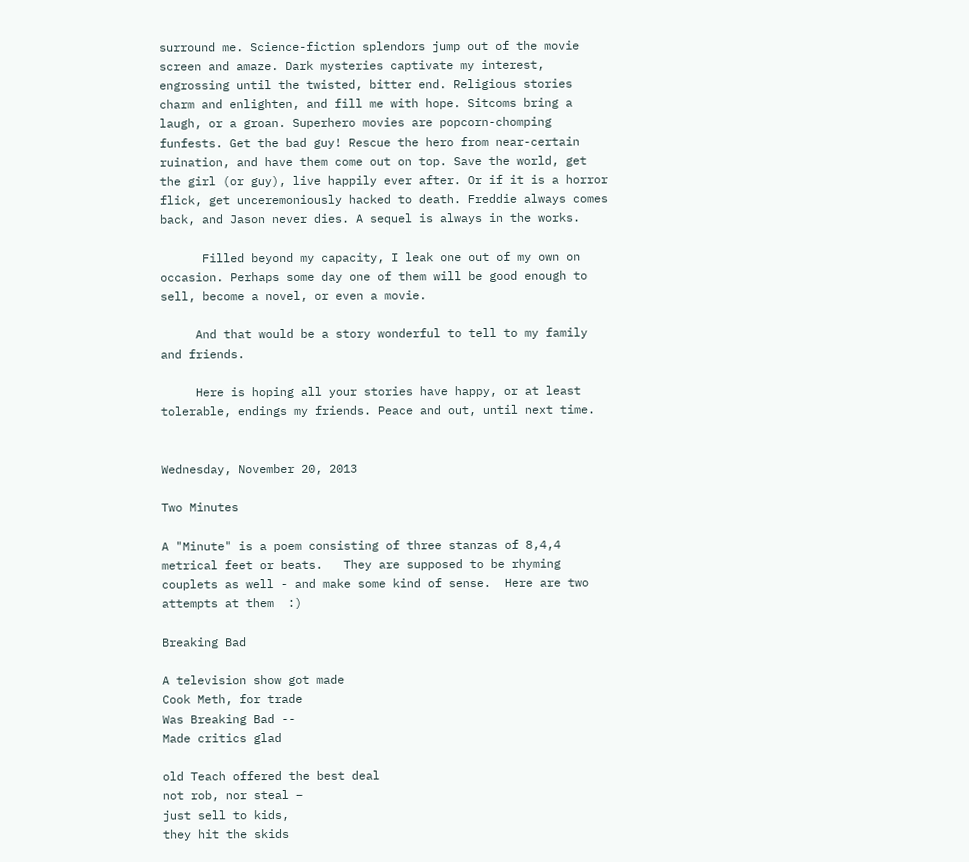surround me. Science-fiction splendors jump out of the movie screen and amaze. Dark mysteries captivate my interest, engrossing until the twisted, bitter end. Religious stories charm and enlighten, and fill me with hope. Sitcoms bring a laugh, or a groan. Superhero movies are popcorn-chomping funfests. Get the bad guy! Rescue the hero from near-certain ruination, and have them come out on top. Save the world, get the girl (or guy), live happily ever after. Or if it is a horror flick, get unceremoniously hacked to death. Freddie always comes back, and Jason never dies. A sequel is always in the works.

      Filled beyond my capacity, I leak one out of my own on occasion. Perhaps some day one of them will be good enough to sell, become a novel, or even a movie.

     And that would be a story wonderful to tell to my family and friends.

     Here is hoping all your stories have happy, or at least tolerable, endings my friends. Peace and out, until next time.


Wednesday, November 20, 2013

Two Minutes

A "Minute" is a poem consisting of three stanzas of 8,4,4 metrical feet or beats.   They are supposed to be rhyming couplets as well - and make some kind of sense.  Here are two attempts at them  :)

Breaking Bad

A television show got made
Cook Meth, for trade
Was Breaking Bad --
Made critics glad

old Teach offered the best deal
not rob, nor steal –
just sell to kids,
they hit the skids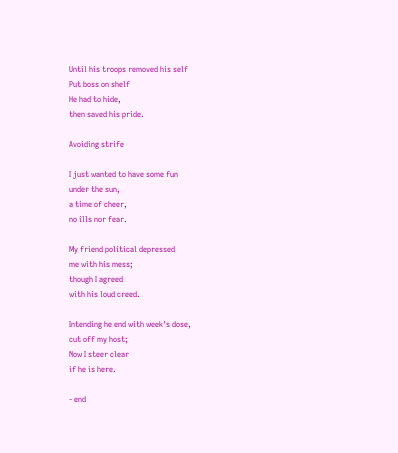Until his troops removed his self
Put boss on shelf
He had to hide,
then saved his pride.

Avoiding strife

I just wanted to have some fun
under the sun,
a time of cheer,
no ills nor fear.

My friend political depressed
me with his mess;
though I agreed
with his loud creed.

Intending he end with week's dose,
cut off my host;
Now I steer clear
if he is here.

- end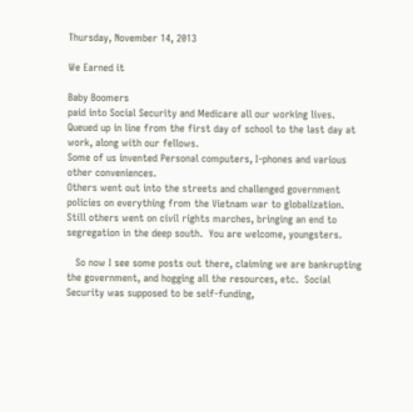Thursday, November 14, 2013

We Earned it

Baby Boomers
paid into Social Security and Medicare all our working lives.
Queued up in line from the first day of school to the last day at work, along with our fellows.
Some of us invented Personal computers, I-phones and various other conveniences.
Others went out into the streets and challenged government policies on everything from the Vietnam war to globalization.  Still others went on civil rights marches, bringing an end to segregation in the deep south.  You are welcome, youngsters.

   So now I see some posts out there, claiming we are bankrupting the government, and hogging all the resources, etc.  Social Security was supposed to be self-funding,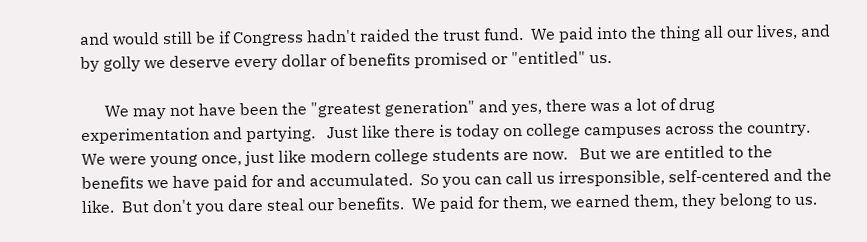and would still be if Congress hadn't raided the trust fund.  We paid into the thing all our lives, and by golly we deserve every dollar of benefits promised or "entitled" us.

      We may not have been the "greatest generation" and yes, there was a lot of drug experimentation and partying.   Just like there is today on college campuses across the country.  We were young once, just like modern college students are now.   But we are entitled to the benefits we have paid for and accumulated.  So you can call us irresponsible, self-centered and the like.  But don't you dare steal our benefits.  We paid for them, we earned them, they belong to us.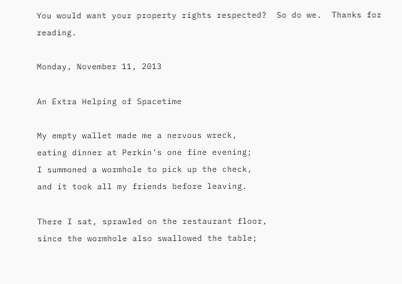You would want your property rights respected?  So do we.  Thanks for reading.

Monday, November 11, 2013

An Extra Helping of Spacetime

My empty wallet made me a nervous wreck,
eating dinner at Perkin's one fine evening;
I summoned a wormhole to pick up the check,
and it took all my friends before leaving.

There I sat, sprawled on the restaurant floor,
since the wormhole also swallowed the table;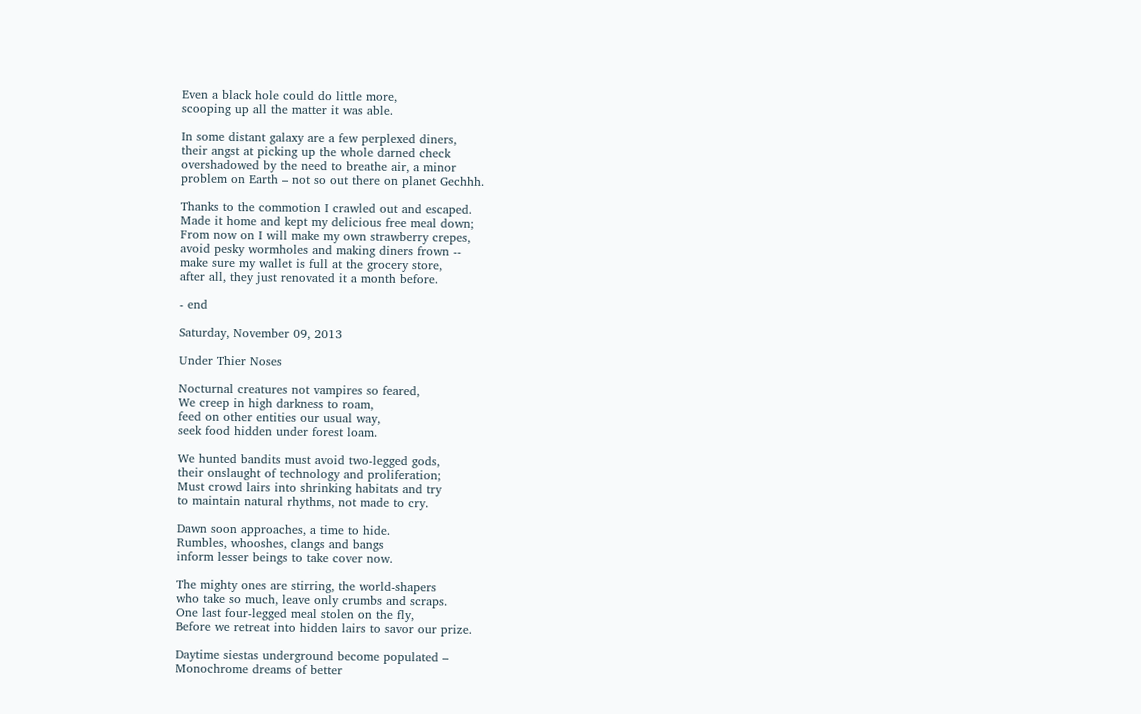Even a black hole could do little more,
scooping up all the matter it was able.

In some distant galaxy are a few perplexed diners,
their angst at picking up the whole darned check
overshadowed by the need to breathe air, a minor
problem on Earth – not so out there on planet Gechhh.

Thanks to the commotion I crawled out and escaped.
Made it home and kept my delicious free meal down;
From now on I will make my own strawberry crepes,
avoid pesky wormholes and making diners frown --
make sure my wallet is full at the grocery store,
after all, they just renovated it a month before.

- end

Saturday, November 09, 2013

Under Thier Noses

Nocturnal creatures not vampires so feared,
We creep in high darkness to roam,
feed on other entities our usual way,
seek food hidden under forest loam.

We hunted bandits must avoid two-legged gods,
their onslaught of technology and proliferation;
Must crowd lairs into shrinking habitats and try
to maintain natural rhythms, not made to cry.

Dawn soon approaches, a time to hide.
Rumbles, whooshes, clangs and bangs
inform lesser beings to take cover now.

The mighty ones are stirring, the world-shapers
who take so much, leave only crumbs and scraps.
One last four-legged meal stolen on the fly,
Before we retreat into hidden lairs to savor our prize.

Daytime siestas underground become populated –
Monochrome dreams of better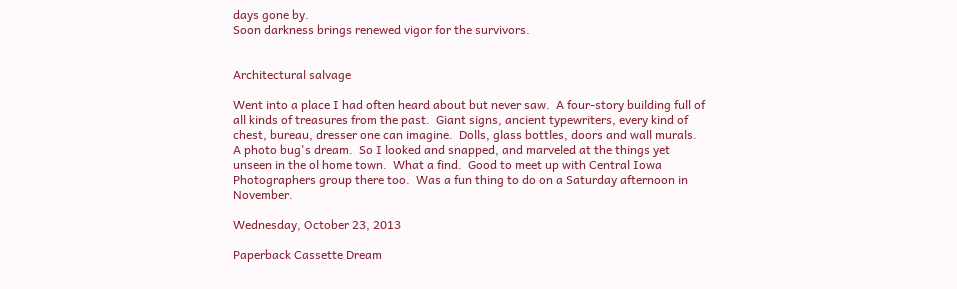days gone by.
Soon darkness brings renewed vigor for the survivors.


Architectural salvage

Went into a place I had often heard about but never saw.  A four-story building full of all kinds of treasures from the past.  Giant signs, ancient typewriters, every kind of chest, bureau, dresser one can imagine.  Dolls, glass bottles, doors and wall murals.   A photo bug's dream.  So I looked and snapped, and marveled at the things yet unseen in the ol home town.  What a find.  Good to meet up with Central Iowa Photographers group there too.  Was a fun thing to do on a Saturday afternoon in November.

Wednesday, October 23, 2013

Paperback Cassette Dream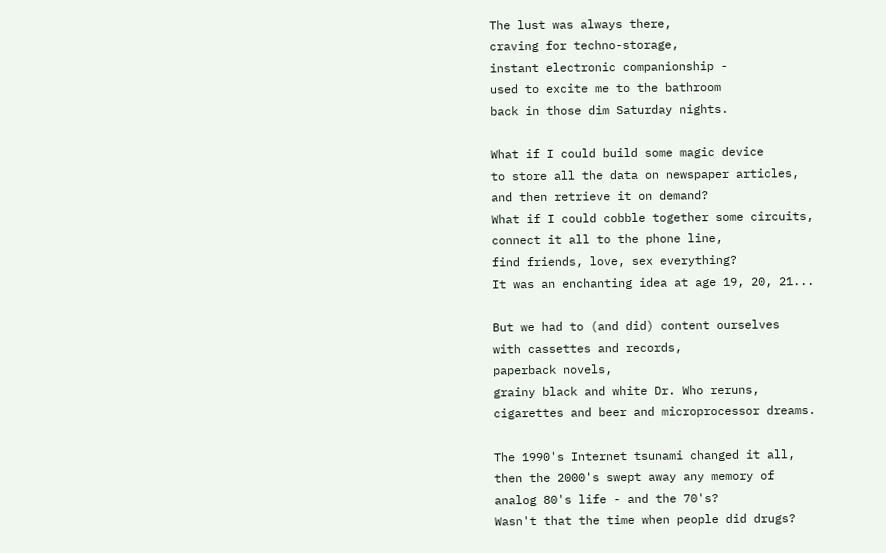The lust was always there,
craving for techno-storage,
instant electronic companionship -
used to excite me to the bathroom
back in those dim Saturday nights.

What if I could build some magic device
to store all the data on newspaper articles,
and then retrieve it on demand?
What if I could cobble together some circuits,
connect it all to the phone line,
find friends, love, sex everything?
It was an enchanting idea at age 19, 20, 21...

But we had to (and did) content ourselves
with cassettes and records,
paperback novels,
grainy black and white Dr. Who reruns,
cigarettes and beer and microprocessor dreams.

The 1990's Internet tsunami changed it all,
then the 2000's swept away any memory of
analog 80's life - and the 70's?
Wasn't that the time when people did drugs?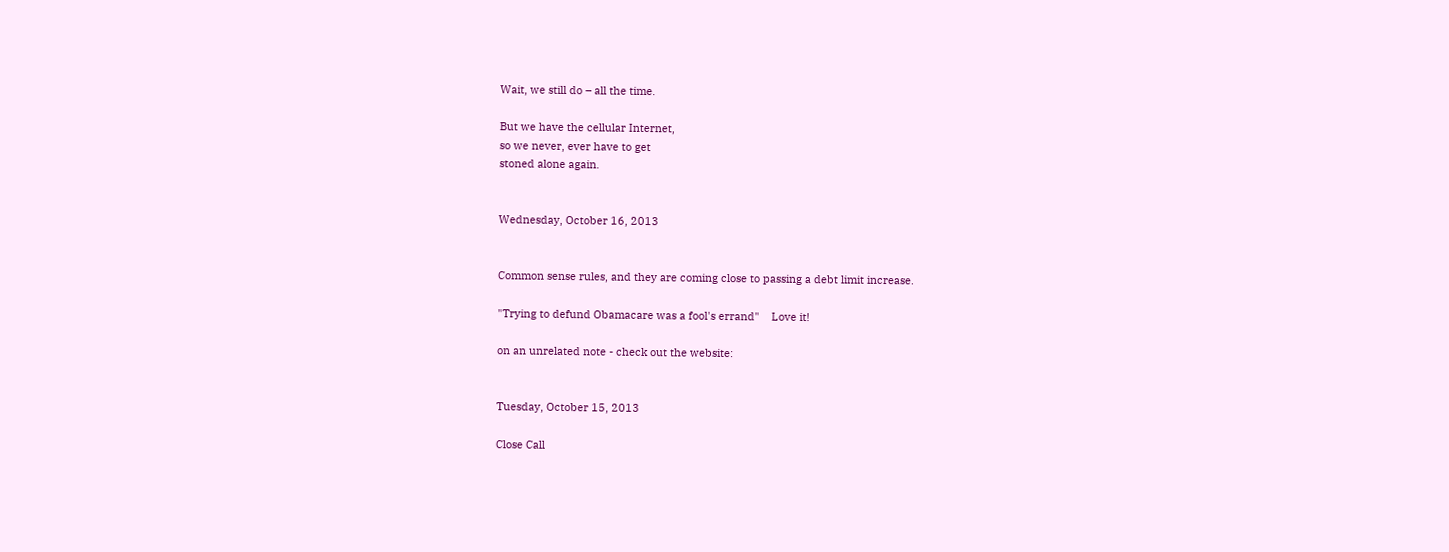Wait, we still do – all the time.

But we have the cellular Internet,
so we never, ever have to get
stoned alone again.


Wednesday, October 16, 2013


Common sense rules, and they are coming close to passing a debt limit increase.

"Trying to defund Obamacare was a fool's errand"    Love it!

on an unrelated note - check out the website:


Tuesday, October 15, 2013

Close Call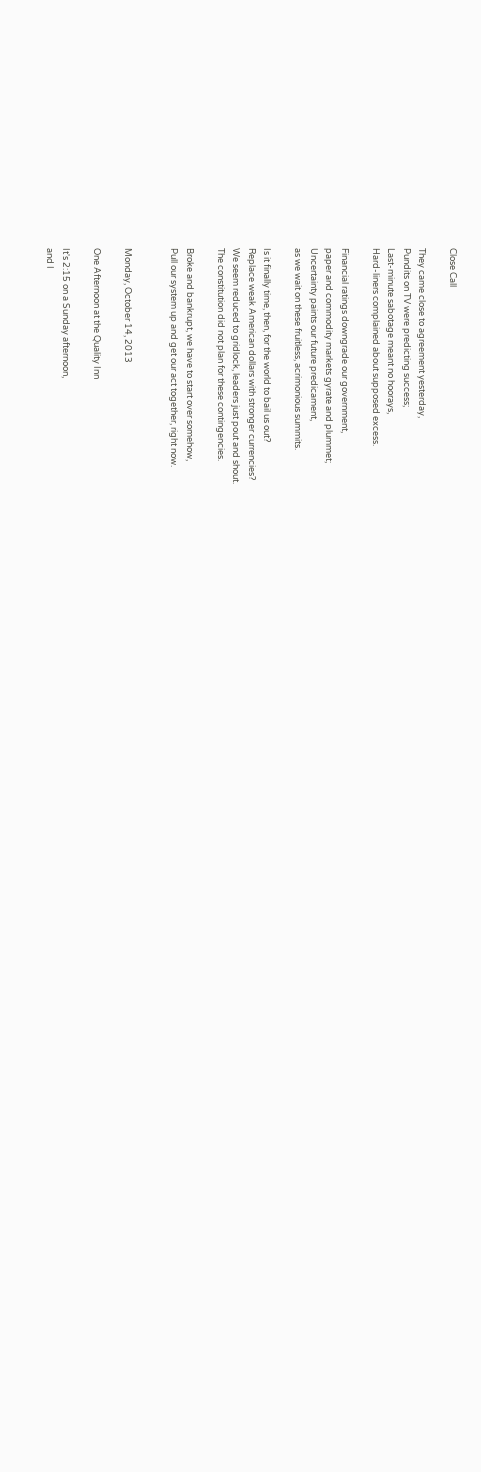Close Call

They came close to agreement yesterday,
Pundits on TV were predicting success;
Last-minute sabotage meant no hoorays,
Hard-liners complained about supposed excess.

Financial ratings downgrade our government,
paper and commodity markets gyrate and plummet;
Uncertainty paints our future predicament,
as we wait on these fruitless, acrimonious summits.

Is it finally time, then, for the world to bail us out?
Replace weak American dollars with stronger currencies?
We seem reduced to gridlock, leaders just pout and shout.
The constitution did not plan for these contingencies.

Broke and bankrupt, we have to start over somehow,
Pull our system up and get our act together, right now.


Monday, October 14, 2013

One Afternoon at the Quality Inn

It's 2:15 on a Sunday afternoon,
and I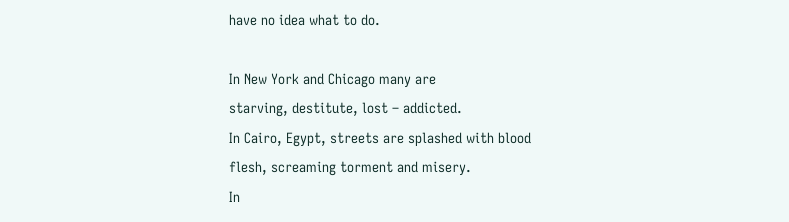have no idea what to do.

In New York and Chicago many are
starving, destitute, lost – addicted.
In Cairo, Egypt, streets are splashed with blood
flesh, screaming torment and misery.
In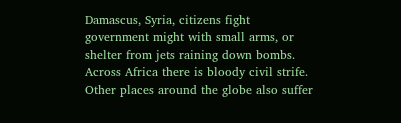Damascus, Syria, citizens fight
government might with small arms, or
shelter from jets raining down bombs.
Across Africa there is bloody civil strife.
Other places around the globe also suffer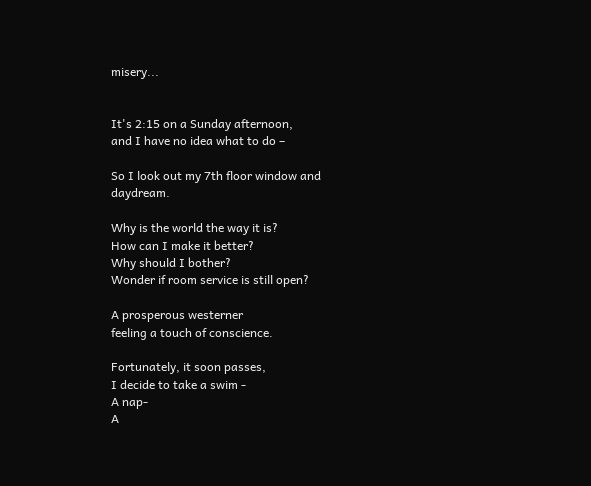misery...


It's 2:15 on a Sunday afternoon,
and I have no idea what to do –

So I look out my 7th floor window and daydream.

Why is the world the way it is?
How can I make it better?
Why should I bother?
Wonder if room service is still open?

A prosperous westerner
feeling a touch of conscience.

Fortunately, it soon passes,
I decide to take a swim -
A nap-
A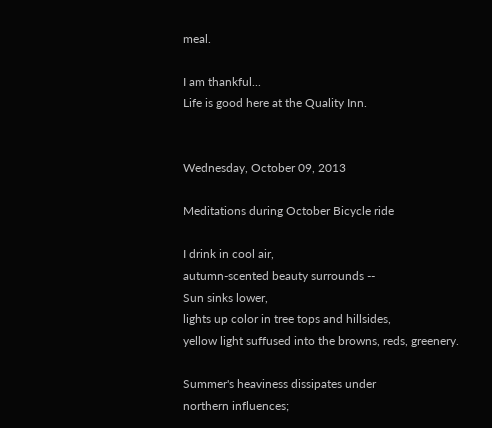meal.

I am thankful...
Life is good here at the Quality Inn.


Wednesday, October 09, 2013

Meditations during October Bicycle ride

I drink in cool air,
autumn-scented beauty surrounds --
Sun sinks lower,
lights up color in tree tops and hillsides,
yellow light suffused into the browns, reds, greenery.

Summer's heaviness dissipates under
northern influences;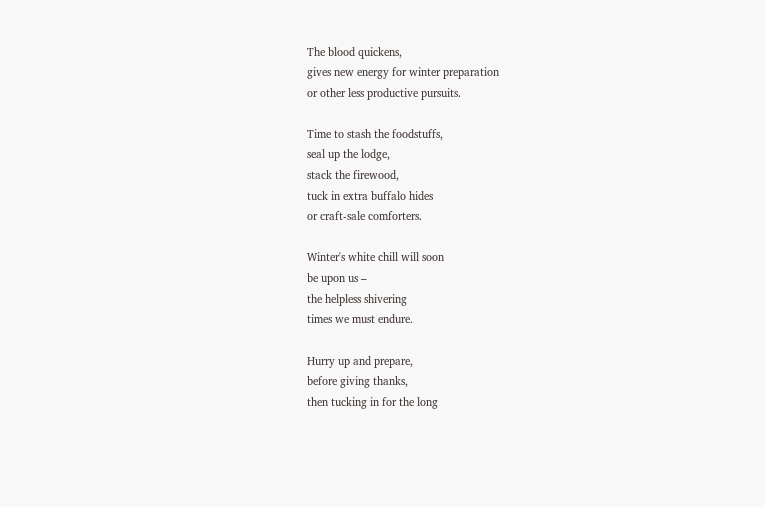The blood quickens,
gives new energy for winter preparation
or other less productive pursuits.

Time to stash the foodstuffs,
seal up the lodge,
stack the firewood,
tuck in extra buffalo hides
or craft-sale comforters.

Winter's white chill will soon
be upon us –
the helpless shivering
times we must endure.

Hurry up and prepare,
before giving thanks,
then tucking in for the long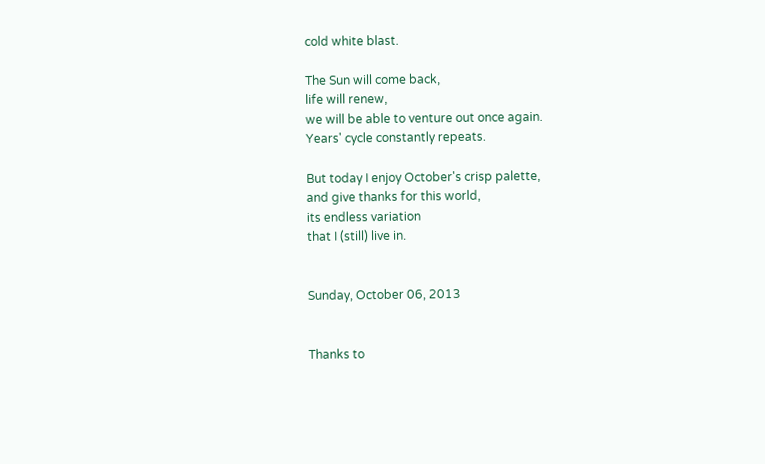cold white blast.

The Sun will come back,
life will renew,
we will be able to venture out once again.
Years' cycle constantly repeats.

But today I enjoy October's crisp palette,
and give thanks for this world,
its endless variation
that I (still) live in.


Sunday, October 06, 2013


Thanks to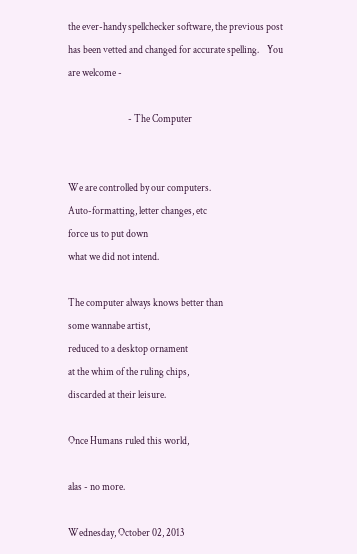the ever-handy spellchecker software, the previous post has been vetted and changed for accurate spelling.    You are welcome -

                              - The Computer


We are controlled by our computers.
Auto-formatting, letter changes, etc
force us to put down
what we did not intend.

The computer always knows better than
some wannabe artist,
reduced to a desktop ornament
at the whim of the ruling chips,
discarded at their leisure.

Once Humans ruled this world,

alas - no more.

Wednesday, October 02, 2013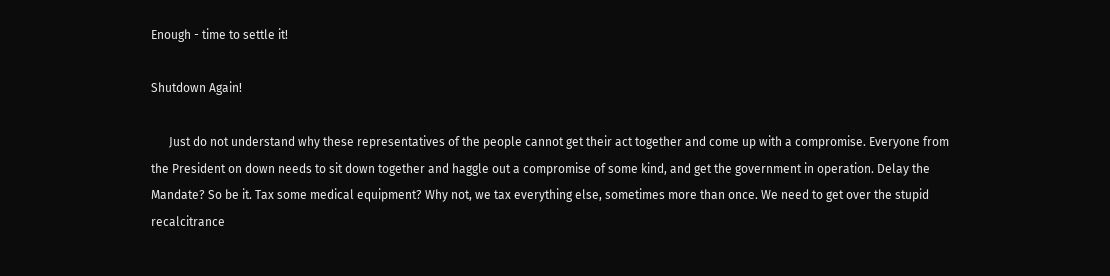Enough - time to settle it!

Shutdown Again!

      Just do not understand why these representatives of the people cannot get their act together and come up with a compromise. Everyone from the President on down needs to sit down together and haggle out a compromise of some kind, and get the government in operation. Delay the Mandate? So be it. Tax some medical equipment? Why not, we tax everything else, sometimes more than once. We need to get over the stupid recalcitrance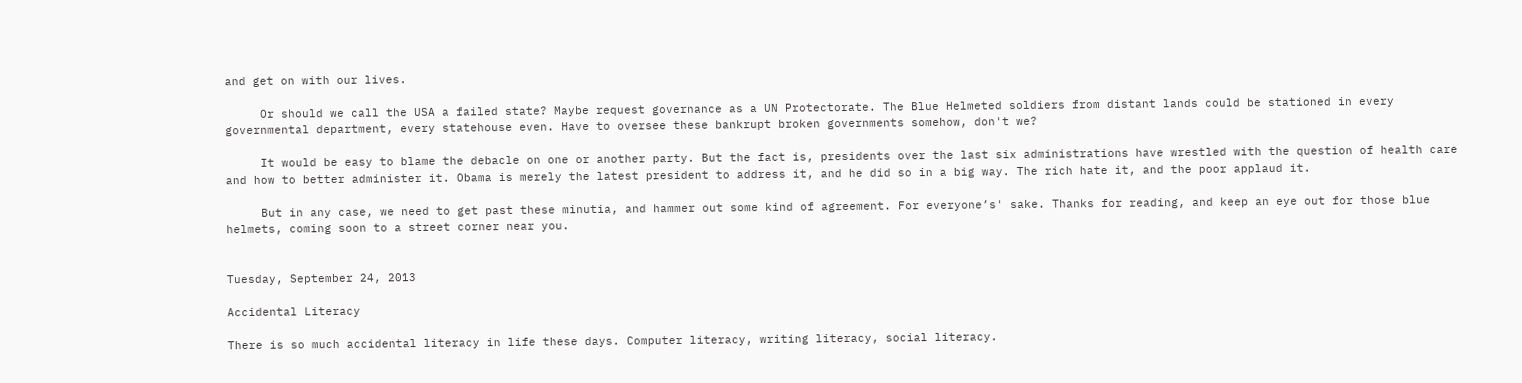and get on with our lives.

     Or should we call the USA a failed state? Maybe request governance as a UN Protectorate. The Blue Helmeted soldiers from distant lands could be stationed in every governmental department, every statehouse even. Have to oversee these bankrupt broken governments somehow, don't we?

     It would be easy to blame the debacle on one or another party. But the fact is, presidents over the last six administrations have wrestled with the question of health care and how to better administer it. Obama is merely the latest president to address it, and he did so in a big way. The rich hate it, and the poor applaud it.

     But in any case, we need to get past these minutia, and hammer out some kind of agreement. For everyone’s' sake. Thanks for reading, and keep an eye out for those blue helmets, coming soon to a street corner near you.


Tuesday, September 24, 2013

Accidental Literacy

There is so much accidental literacy in life these days. Computer literacy, writing literacy, social literacy.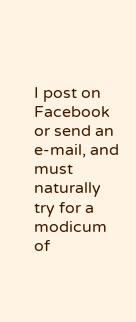I post on Facebook or send an e-mail, and must naturally try for a modicum of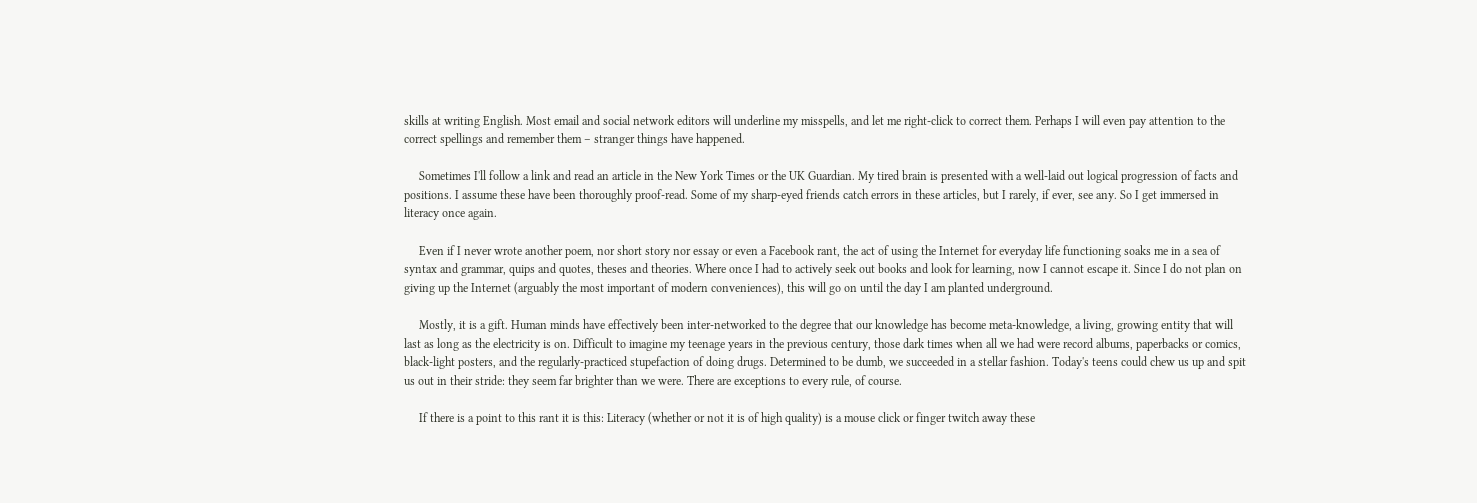skills at writing English. Most email and social network editors will underline my misspells, and let me right-click to correct them. Perhaps I will even pay attention to the correct spellings and remember them – stranger things have happened.

     Sometimes I'll follow a link and read an article in the New York Times or the UK Guardian. My tired brain is presented with a well-laid out logical progression of facts and positions. I assume these have been thoroughly proof-read. Some of my sharp-eyed friends catch errors in these articles, but I rarely, if ever, see any. So I get immersed in literacy once again.

     Even if I never wrote another poem, nor short story nor essay or even a Facebook rant, the act of using the Internet for everyday life functioning soaks me in a sea of syntax and grammar, quips and quotes, theses and theories. Where once I had to actively seek out books and look for learning, now I cannot escape it. Since I do not plan on giving up the Internet (arguably the most important of modern conveniences), this will go on until the day I am planted underground.

     Mostly, it is a gift. Human minds have effectively been inter-networked to the degree that our knowledge has become meta-knowledge, a living, growing entity that will last as long as the electricity is on. Difficult to imagine my teenage years in the previous century, those dark times when all we had were record albums, paperbacks or comics, black-light posters, and the regularly-practiced stupefaction of doing drugs. Determined to be dumb, we succeeded in a stellar fashion. Today's teens could chew us up and spit us out in their stride: they seem far brighter than we were. There are exceptions to every rule, of course.

     If there is a point to this rant it is this: Literacy (whether or not it is of high quality) is a mouse click or finger twitch away these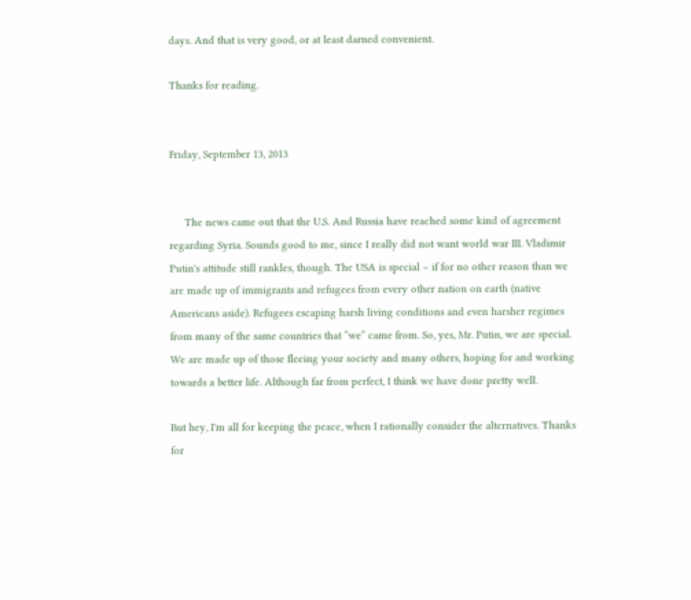days. And that is very good, or at least darned convenient.

Thanks for reading.


Friday, September 13, 2013


     The news came out that the U.S. And Russia have reached some kind of agreement regarding Syria. Sounds good to me, since I really did not want world war III. Vladimir Putin's attitude still rankles, though. The USA is special – if for no other reason than we are made up of immigrants and refugees from every other nation on earth (native Americans aside). Refugees escaping harsh living conditions and even harsher regimes from many of the same countries that “we” came from. So, yes, Mr. Putin, we are special. We are made up of those fleeing your society and many others, hoping for and working towards a better life. Although far from perfect, I think we have done pretty well.

But hey, I'm all for keeping the peace, when I rationally consider the alternatives. Thanks for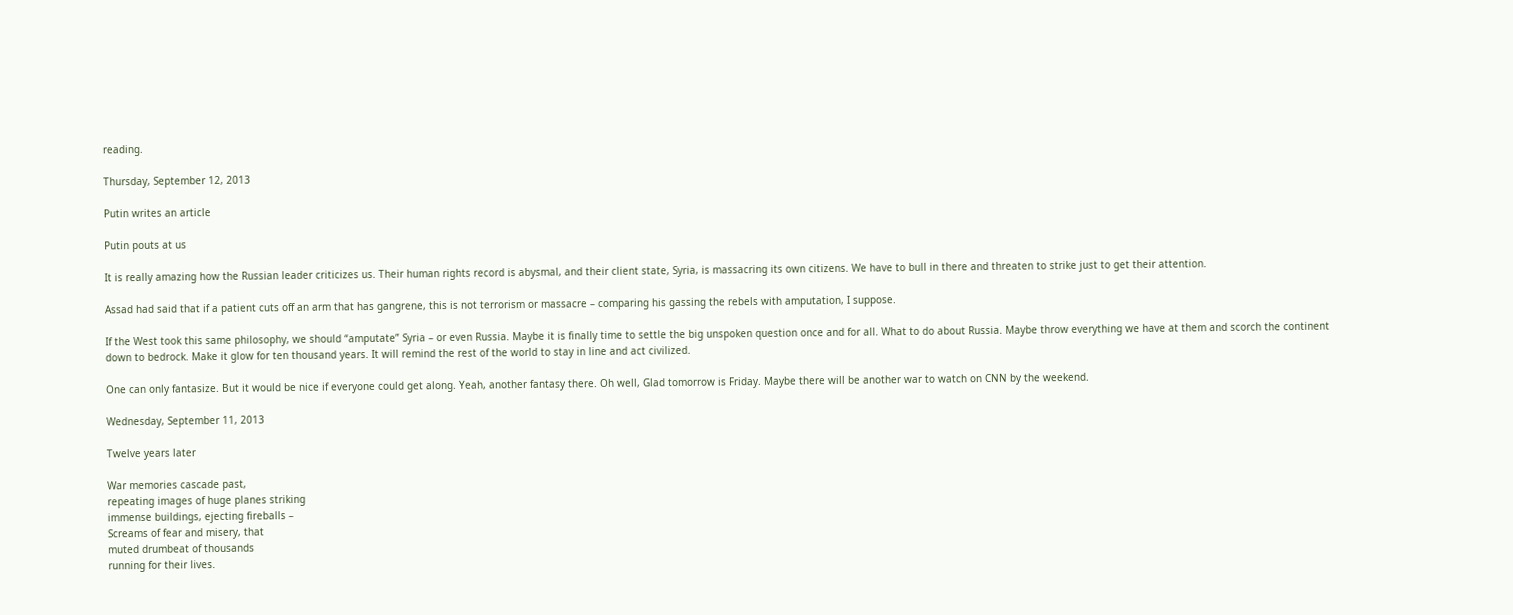reading.

Thursday, September 12, 2013

Putin writes an article

Putin pouts at us

It is really amazing how the Russian leader criticizes us. Their human rights record is abysmal, and their client state, Syria, is massacring its own citizens. We have to bull in there and threaten to strike just to get their attention.

Assad had said that if a patient cuts off an arm that has gangrene, this is not terrorism or massacre – comparing his gassing the rebels with amputation, I suppose.

If the West took this same philosophy, we should “amputate” Syria – or even Russia. Maybe it is finally time to settle the big unspoken question once and for all. What to do about Russia. Maybe throw everything we have at them and scorch the continent down to bedrock. Make it glow for ten thousand years. It will remind the rest of the world to stay in line and act civilized.

One can only fantasize. But it would be nice if everyone could get along. Yeah, another fantasy there. Oh well, Glad tomorrow is Friday. Maybe there will be another war to watch on CNN by the weekend.

Wednesday, September 11, 2013

Twelve years later

War memories cascade past,
repeating images of huge planes striking
immense buildings, ejecting fireballs –
Screams of fear and misery, that
muted drumbeat of thousands
running for their lives.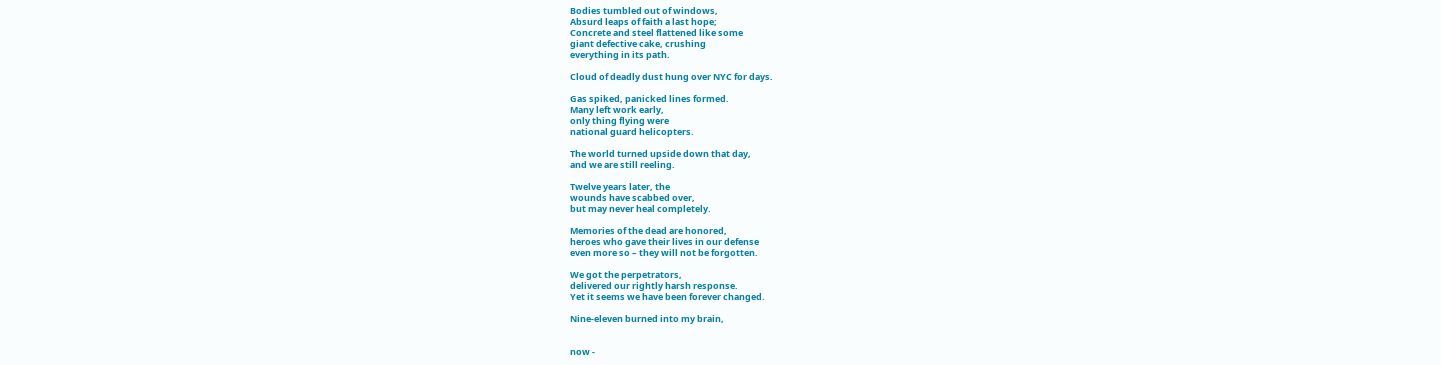Bodies tumbled out of windows,
Absurd leaps of faith a last hope;
Concrete and steel flattened like some
giant defective cake, crushing
everything in its path.

Cloud of deadly dust hung over NYC for days.

Gas spiked, panicked lines formed.
Many left work early,
only thing flying were
national guard helicopters.

The world turned upside down that day,
and we are still reeling.

Twelve years later, the
wounds have scabbed over,
but may never heal completely.

Memories of the dead are honored,
heroes who gave their lives in our defense
even more so – they will not be forgotten.

We got the perpetrators,
delivered our rightly harsh response.
Yet it seems we have been forever changed.

Nine-eleven burned into my brain,


now -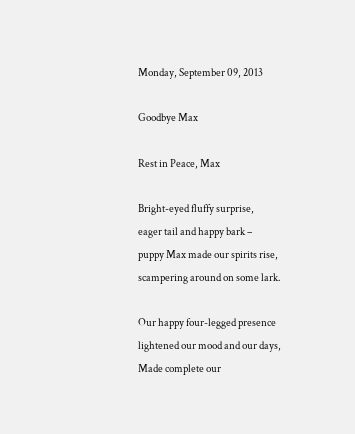Monday, September 09, 2013

Goodbye Max

Rest in Peace, Max

Bright-eyed fluffy surprise,
eager tail and happy bark –
puppy Max made our spirits rise,
scampering around on some lark.

Our happy four-legged presence
lightened our mood and our days,
Made complete our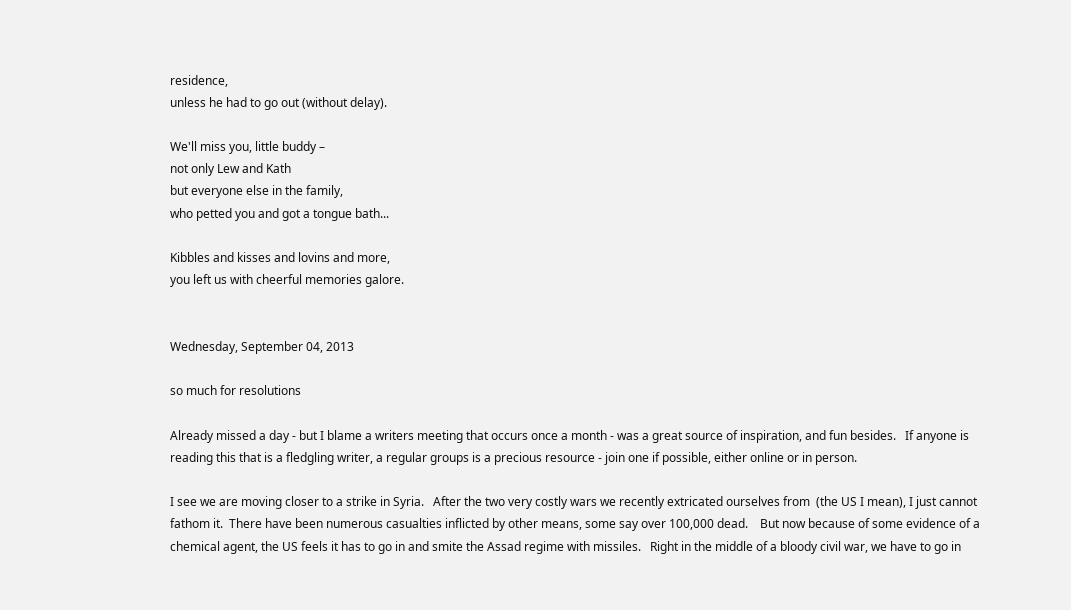residence,
unless he had to go out (without delay).

We'll miss you, little buddy –
not only Lew and Kath
but everyone else in the family,
who petted you and got a tongue bath...

Kibbles and kisses and lovins and more,
you left us with cheerful memories galore.


Wednesday, September 04, 2013

so much for resolutions

Already missed a day - but I blame a writers meeting that occurs once a month - was a great source of inspiration, and fun besides.   If anyone is reading this that is a fledgling writer, a regular groups is a precious resource - join one if possible, either online or in person.

I see we are moving closer to a strike in Syria.   After the two very costly wars we recently extricated ourselves from  (the US I mean), I just cannot fathom it.  There have been numerous casualties inflicted by other means, some say over 100,000 dead.    But now because of some evidence of a chemical agent, the US feels it has to go in and smite the Assad regime with missiles.   Right in the middle of a bloody civil war, we have to go in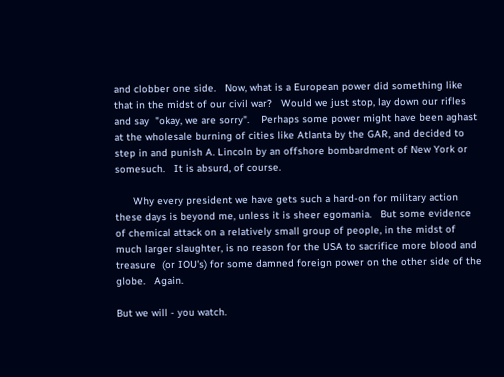and clobber one side.   Now, what is a European power did something like that in the midst of our civil war?   Would we just stop, lay down our rifles and say  "okay, we are sorry".    Perhaps some power might have been aghast at the wholesale burning of cities like Atlanta by the GAR, and decided to step in and punish A. Lincoln by an offshore bombardment of New York or somesuch.   It is absurd, of course.

      Why every president we have gets such a hard-on for military action these days is beyond me, unless it is sheer egomania.   But some evidence of chemical attack on a relatively small group of people, in the midst of much larger slaughter, is no reason for the USA to sacrifice more blood and treasure  (or IOU's) for some damned foreign power on the other side of the globe.   Again.

But we will - you watch.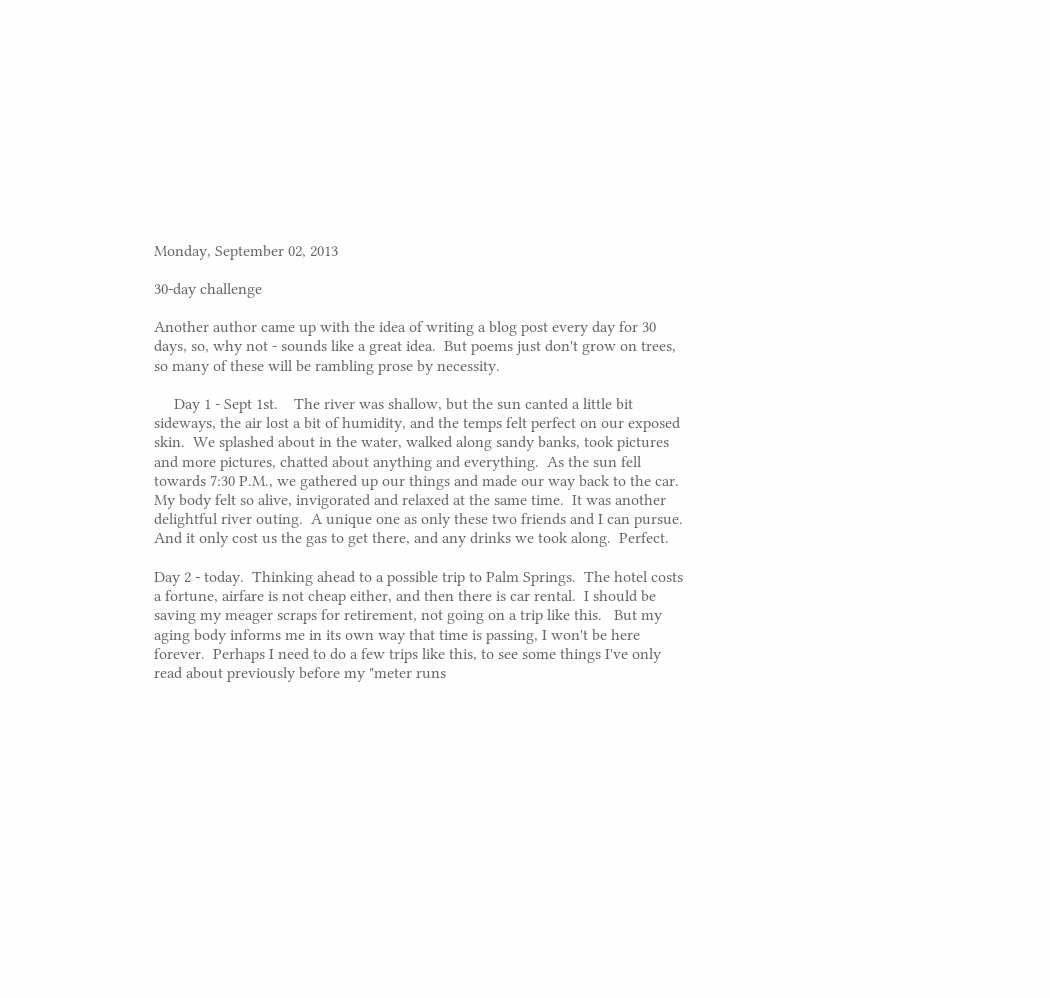Monday, September 02, 2013

30-day challenge

Another author came up with the idea of writing a blog post every day for 30 days, so, why not - sounds like a great idea.  But poems just don't grow on trees, so many of these will be rambling prose by necessity.

     Day 1 - Sept 1st.    The river was shallow, but the sun canted a little bit sideways, the air lost a bit of humidity, and the temps felt perfect on our exposed skin.  We splashed about in the water, walked along sandy banks, took pictures and more pictures, chatted about anything and everything.  As the sun fell towards 7:30 P.M., we gathered up our things and made our way back to the car.   My body felt so alive, invigorated and relaxed at the same time.  It was another delightful river outing.  A unique one as only these two friends and I can pursue.    And it only cost us the gas to get there, and any drinks we took along.  Perfect.

Day 2 - today.  Thinking ahead to a possible trip to Palm Springs.  The hotel costs a fortune, airfare is not cheap either, and then there is car rental.  I should be saving my meager scraps for retirement, not going on a trip like this.   But my aging body informs me in its own way that time is passing, I won't be here forever.  Perhaps I need to do a few trips like this, to see some things I've only read about previously before my "meter runs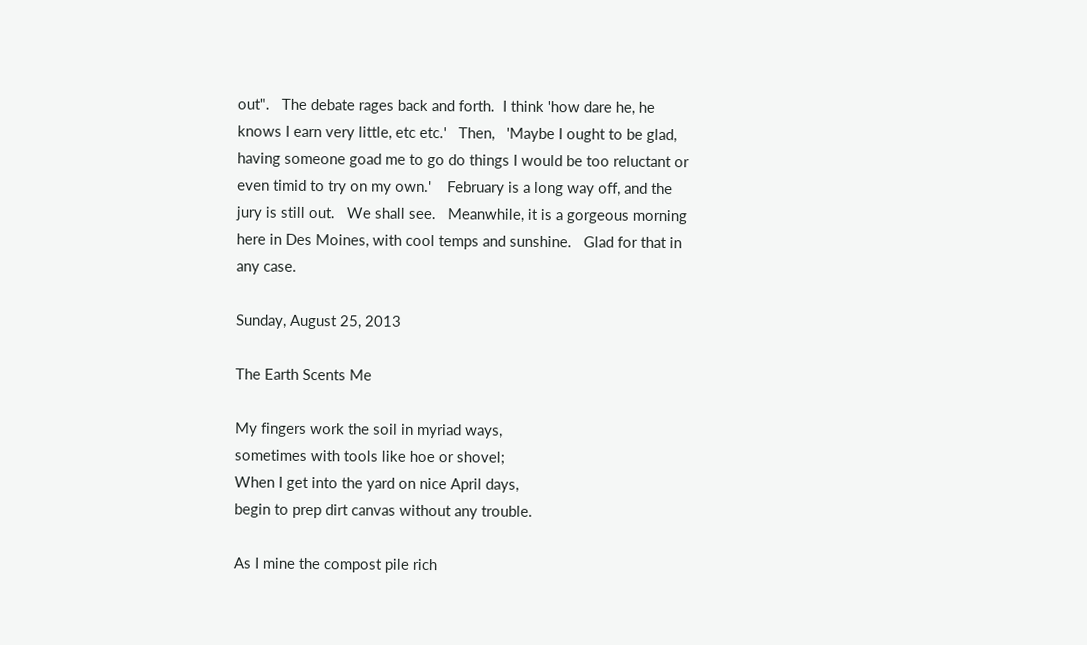out".   The debate rages back and forth.  I think 'how dare he, he knows I earn very little, etc etc.'   Then,   'Maybe I ought to be glad, having someone goad me to go do things I would be too reluctant or even timid to try on my own.'    February is a long way off, and the jury is still out.   We shall see.   Meanwhile, it is a gorgeous morning here in Des Moines, with cool temps and sunshine.   Glad for that in any case.

Sunday, August 25, 2013

The Earth Scents Me

My fingers work the soil in myriad ways,
sometimes with tools like hoe or shovel;
When I get into the yard on nice April days,
begin to prep dirt canvas without any trouble.

As I mine the compost pile rich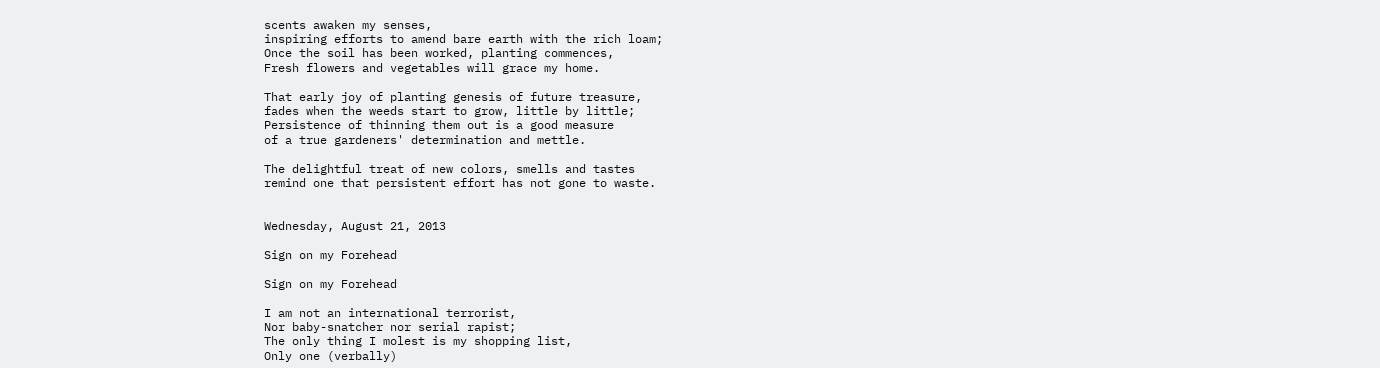scents awaken my senses,
inspiring efforts to amend bare earth with the rich loam;
Once the soil has been worked, planting commences,
Fresh flowers and vegetables will grace my home.

That early joy of planting genesis of future treasure,
fades when the weeds start to grow, little by little;
Persistence of thinning them out is a good measure
of a true gardeners' determination and mettle.

The delightful treat of new colors, smells and tastes
remind one that persistent effort has not gone to waste.


Wednesday, August 21, 2013

Sign on my Forehead

Sign on my Forehead

I am not an international terrorist,
Nor baby-snatcher nor serial rapist;
The only thing I molest is my shopping list,
Only one (verbally)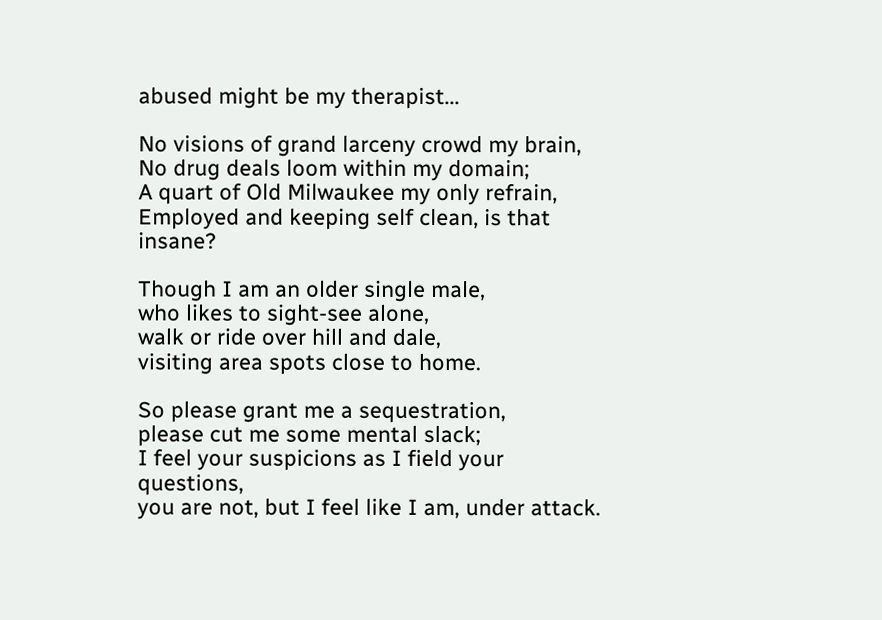abused might be my therapist...

No visions of grand larceny crowd my brain,
No drug deals loom within my domain;
A quart of Old Milwaukee my only refrain,
Employed and keeping self clean, is that insane?

Though I am an older single male,
who likes to sight-see alone,
walk or ride over hill and dale,
visiting area spots close to home.

So please grant me a sequestration,
please cut me some mental slack;
I feel your suspicions as I field your questions,
you are not, but I feel like I am, under attack.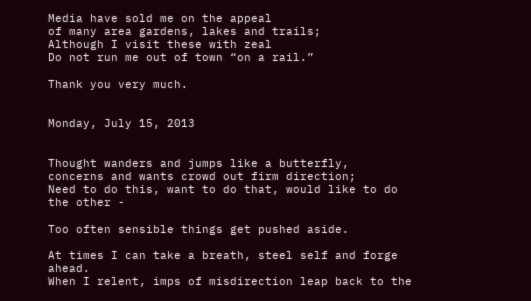Media have sold me on the appeal
of many area gardens, lakes and trails;
Although I visit these with zeal
Do not run me out of town “on a rail.”

Thank you very much.


Monday, July 15, 2013


Thought wanders and jumps like a butterfly,
concerns and wants crowd out firm direction;
Need to do this, want to do that, would like to do the other -

Too often sensible things get pushed aside.

At times I can take a breath, steel self and forge ahead.
When I relent, imps of misdirection leap back to the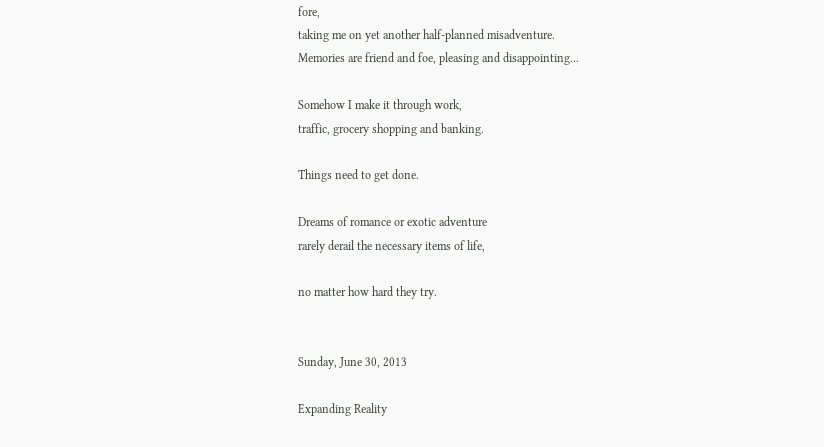fore,
taking me on yet another half-planned misadventure.
Memories are friend and foe, pleasing and disappointing...

Somehow I make it through work,
traffic, grocery shopping and banking.

Things need to get done.

Dreams of romance or exotic adventure
rarely derail the necessary items of life,

no matter how hard they try.


Sunday, June 30, 2013

Expanding Reality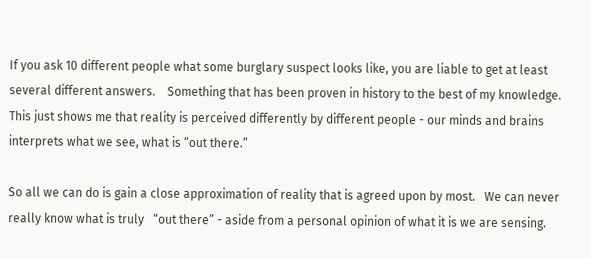If you ask 10 different people what some burglary suspect looks like, you are liable to get at least several different answers.    Something that has been proven in history to the best of my knowledge.   This just shows me that reality is perceived differently by different people - our minds and brains interprets what we see, what is “out there.”

So all we can do is gain a close approximation of reality that is agreed upon by most.   We can never really know what is truly   “out there” - aside from a personal opinion of what it is we are sensing.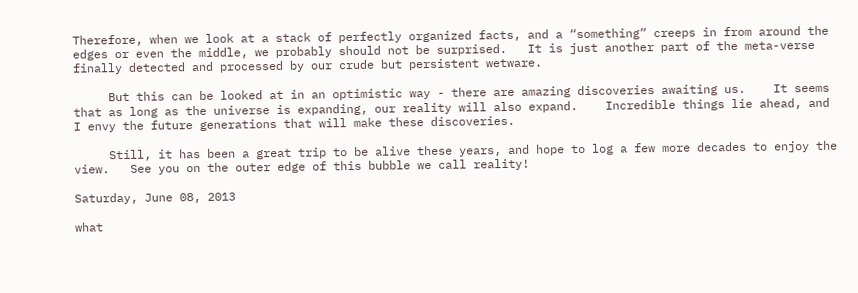Therefore, when we look at a stack of perfectly organized facts, and a “something” creeps in from around the edges or even the middle, we probably should not be surprised.   It is just another part of the meta-verse finally detected and processed by our crude but persistent wetware.

     But this can be looked at in an optimistic way - there are amazing discoveries awaiting us.    It seems that as long as the universe is expanding, our reality will also expand.    Incredible things lie ahead, and I envy the future generations that will make these discoveries.

     Still, it has been a great trip to be alive these years, and hope to log a few more decades to enjoy the view.   See you on the outer edge of this bubble we call reality!

Saturday, June 08, 2013

what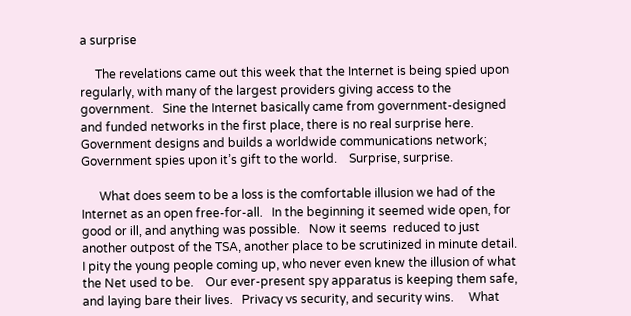a surprise

     The revelations came out this week that the Internet is being spied upon regularly, with many of the largest providers giving access to the government.   Sine the Internet basically came from government-designed and funded networks in the first place, there is no real surprise here.    Government designs and builds a worldwide communications network;   Government spies upon it’s gift to the world.    Surprise, surprise.

      What does seem to be a loss is the comfortable illusion we had of the Internet as an open free-for-all.   In the beginning it seemed wide open, for good or ill, and anything was possible.   Now it seems  reduced to just another outpost of the TSA, another place to be scrutinized in minute detail.  I pity the young people coming up, who never even knew the illusion of what the Net used to be.    Our ever-present spy apparatus is keeping them safe, and laying bare their lives.   Privacy vs security, and security wins.     What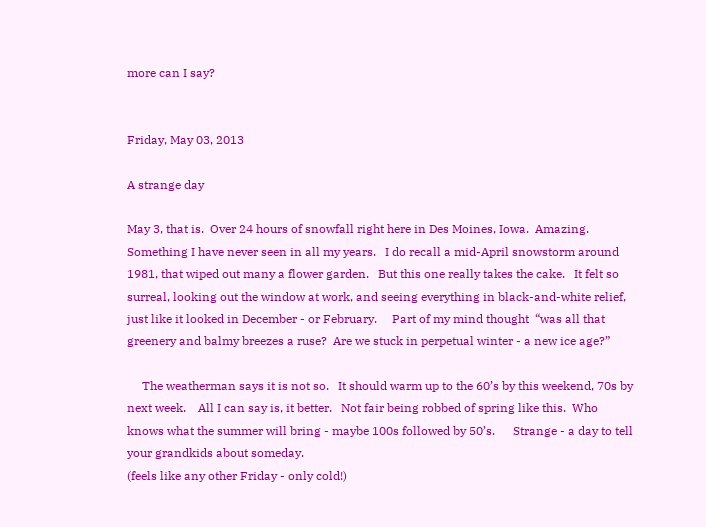more can I say?


Friday, May 03, 2013

A strange day

May 3, that is.  Over 24 hours of snowfall right here in Des Moines, Iowa.  Amazing.   Something I have never seen in all my years.   I do recall a mid-April snowstorm around 1981, that wiped out many a flower garden.   But this one really takes the cake.   It felt so surreal, looking out the window at work, and seeing everything in black-and-white relief, just like it looked in December - or February.     Part of my mind thought  “was all that greenery and balmy breezes a ruse?  Are we stuck in perpetual winter - a new ice age?”

     The weatherman says it is not so.   It should warm up to the 60’s by this weekend, 70s by next week.    All I can say is, it better.   Not fair being robbed of spring like this.  Who knows what the summer will bring - maybe 100s followed by 50’s.      Strange - a day to tell your grandkids about someday.
(feels like any other Friday - only cold!)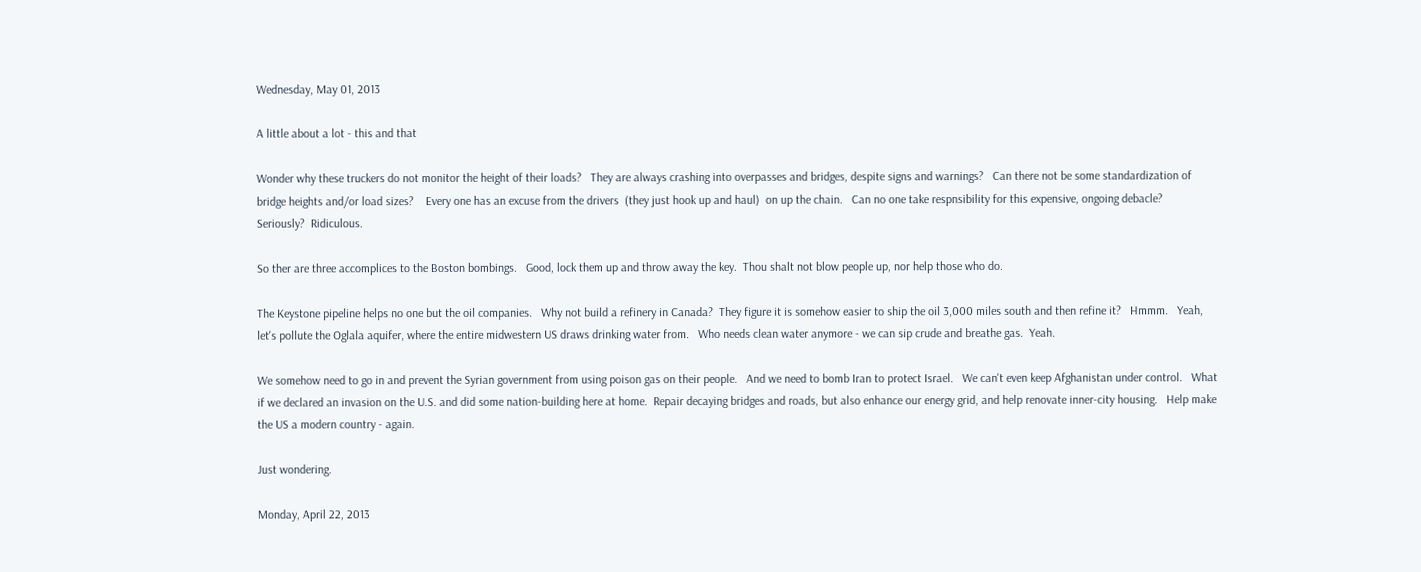Wednesday, May 01, 2013

A little about a lot - this and that

Wonder why these truckers do not monitor the height of their loads?   They are always crashing into overpasses and bridges, despite signs and warnings?   Can there not be some standardization of bridge heights and/or load sizes?    Every one has an excuse from the drivers  (they just hook up and haul)  on up the chain.   Can no one take respnsibility for this expensive, ongoing debacle?   Seriously?  Ridiculous.

So ther are three accomplices to the Boston bombings.   Good, lock them up and throw away the key.  Thou shalt not blow people up, nor help those who do.

The Keystone pipeline helps no one but the oil companies.   Why not build a refinery in Canada?  They figure it is somehow easier to ship the oil 3,000 miles south and then refine it?   Hmmm.   Yeah, let's pollute the Oglala aquifer, where the entire midwestern US draws drinking water from.   Who needs clean water anymore - we can sip crude and breathe gas.  Yeah.

We somehow need to go in and prevent the Syrian government from using poison gas on their people.   And we need to bomb Iran to protect Israel.   We can't even keep Afghanistan under control.   What if we declared an invasion on the U.S. and did some nation-building here at home.  Repair decaying bridges and roads, but also enhance our energy grid, and help renovate inner-city housing.   Help make the US a modern country - again.

Just wondering.

Monday, April 22, 2013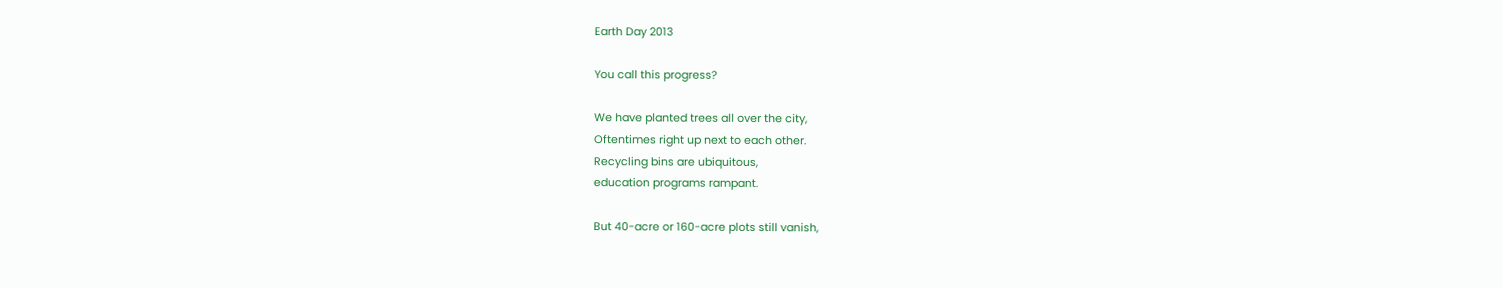Earth Day 2013

You call this progress?

We have planted trees all over the city,
Oftentimes right up next to each other.
Recycling bins are ubiquitous,
education programs rampant.

But 40-acre or 160-acre plots still vanish,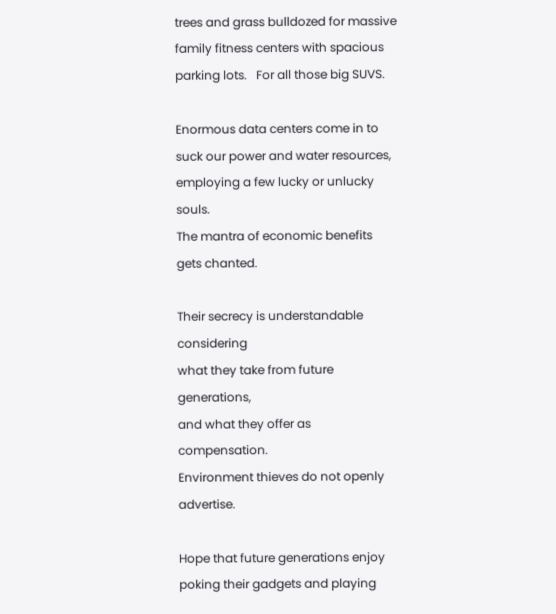trees and grass bulldozed for massive
family fitness centers with spacious
parking lots.   For all those big SUVS.

Enormous data centers come in to
suck our power and water resources,
employing a few lucky or unlucky souls.
The mantra of economic benefits gets chanted.

Their secrecy is understandable considering
what they take from future generations,
and what they offer as compensation.
Environment thieves do not openly advertise.

Hope that future generations enjoy
poking their gadgets and playing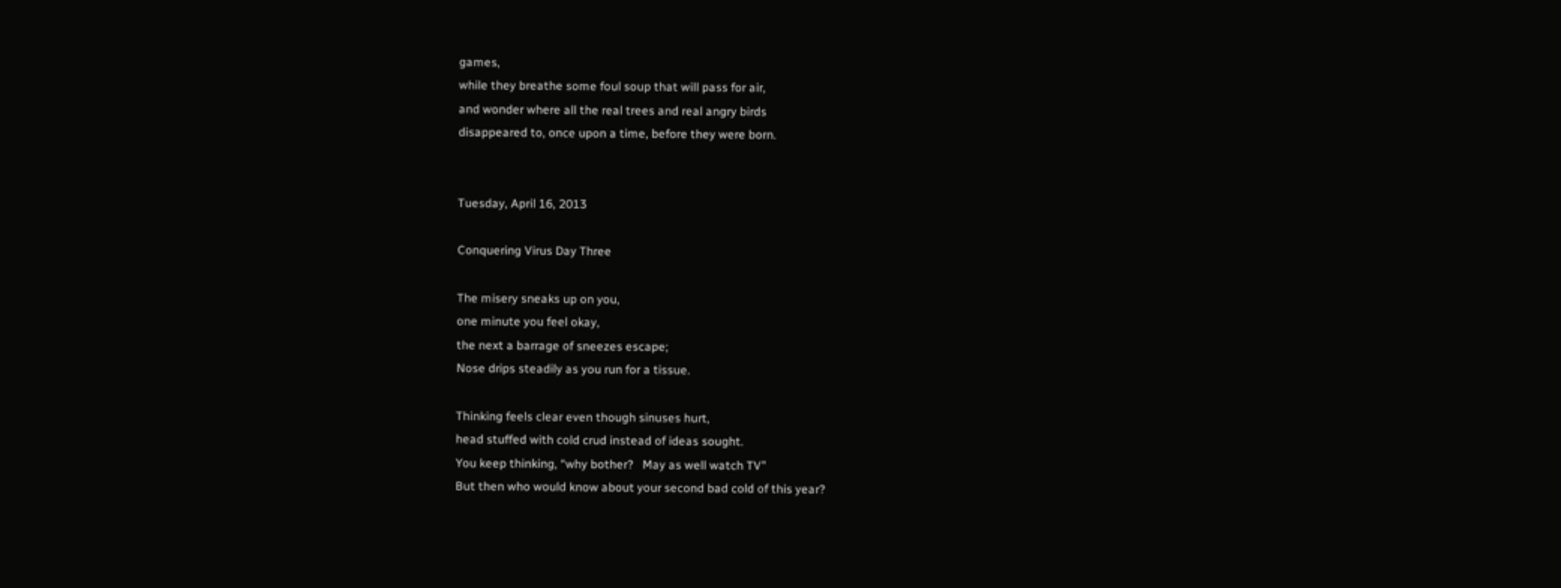games,
while they breathe some foul soup that will pass for air,
and wonder where all the real trees and real angry birds
disappeared to, once upon a time, before they were born.


Tuesday, April 16, 2013

Conquering Virus Day Three

The misery sneaks up on you,
one minute you feel okay,
the next a barrage of sneezes escape;
Nose drips steadily as you run for a tissue.

Thinking feels clear even though sinuses hurt,
head stuffed with cold crud instead of ideas sought.
You keep thinking, “why bother?   May as well watch TV”
But then who would know about your second bad cold of this year?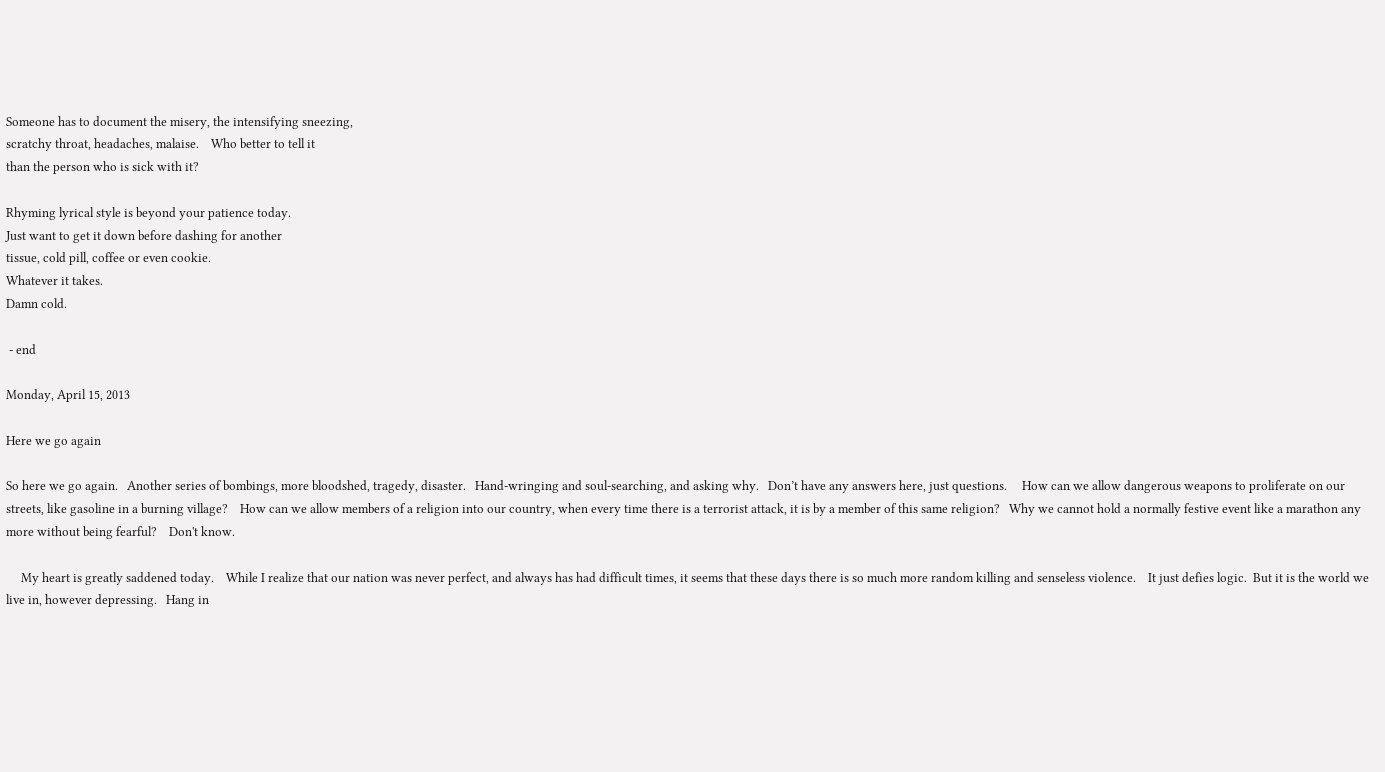Someone has to document the misery, the intensifying sneezing,
scratchy throat, headaches, malaise.    Who better to tell it
than the person who is sick with it?

Rhyming lyrical style is beyond your patience today.
Just want to get it down before dashing for another
tissue, cold pill, coffee or even cookie.
Whatever it takes.
Damn cold.

 - end

Monday, April 15, 2013

Here we go again

So here we go again.   Another series of bombings, more bloodshed, tragedy, disaster.   Hand-wringing and soul-searching, and asking why.   Don’t have any answers here, just questions.     How can we allow dangerous weapons to proliferate on our streets, like gasoline in a burning village?    How can we allow members of a religion into our country, when every time there is a terrorist attack, it is by a member of this same religion?   Why we cannot hold a normally festive event like a marathon any more without being fearful?    Don't know.

     My heart is greatly saddened today.    While I realize that our nation was never perfect, and always has had difficult times, it seems that these days there is so much more random killing and senseless violence.    It just defies logic.  But it is the world we live in, however depressing.   Hang in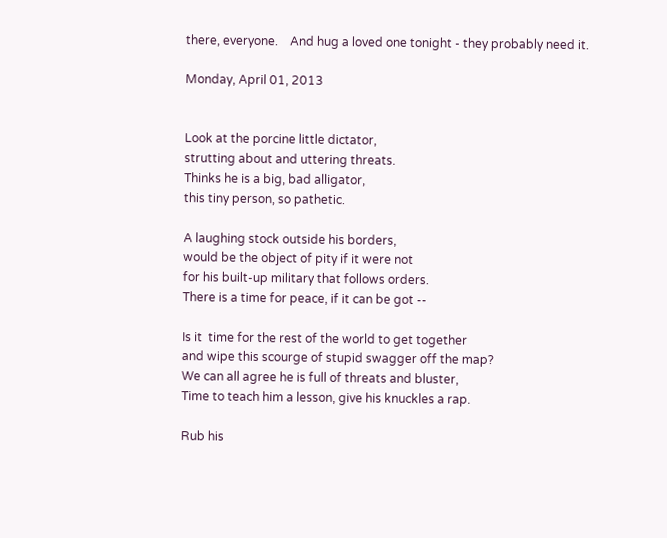there, everyone.    And hug a loved one tonight - they probably need it.

Monday, April 01, 2013


Look at the porcine little dictator,
strutting about and uttering threats.
Thinks he is a big, bad alligator,
this tiny person, so pathetic.

A laughing stock outside his borders,
would be the object of pity if it were not
for his built-up military that follows orders.
There is a time for peace, if it can be got --

Is it  time for the rest of the world to get together
and wipe this scourge of stupid swagger off the map?
We can all agree he is full of threats and bluster,
Time to teach him a lesson, give his knuckles a rap.

Rub his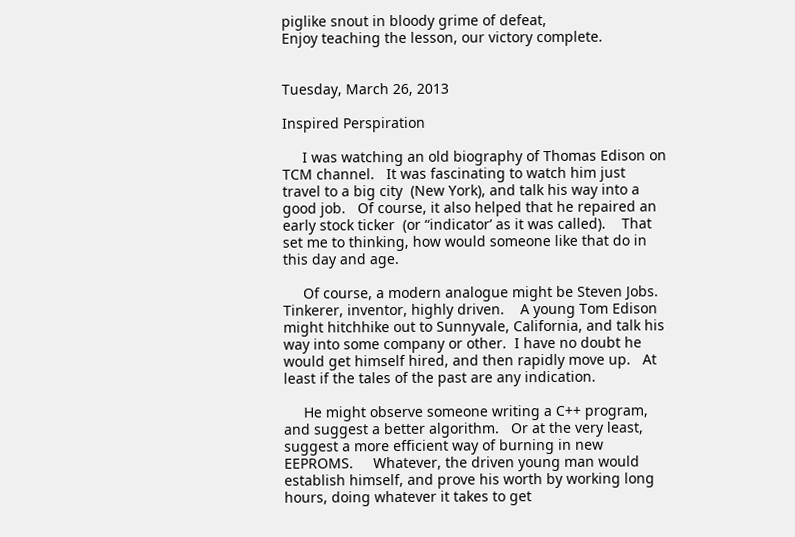piglike snout in bloody grime of defeat,
Enjoy teaching the lesson, our victory complete.


Tuesday, March 26, 2013

Inspired Perspiration

     I was watching an old biography of Thomas Edison on TCM channel.   It was fascinating to watch him just travel to a big city  (New York), and talk his way into a good job.   Of course, it also helped that he repaired an early stock ticker  (or “indicator’ as it was called).    That set me to thinking, how would someone like that do in this day and age.

     Of course, a modern analogue might be Steven Jobs.    Tinkerer, inventor, highly driven.    A young Tom Edison might hitchhike out to Sunnyvale, California, and talk his way into some company or other.  I have no doubt he would get himself hired, and then rapidly move up.   At least if the tales of the past are any indication.

     He might observe someone writing a C++ program, and suggest a better algorithm.   Or at the very least, suggest a more efficient way of burning in new EEPROMS.     Whatever, the driven young man would establish himself, and prove his worth by working long hours, doing whatever it takes to get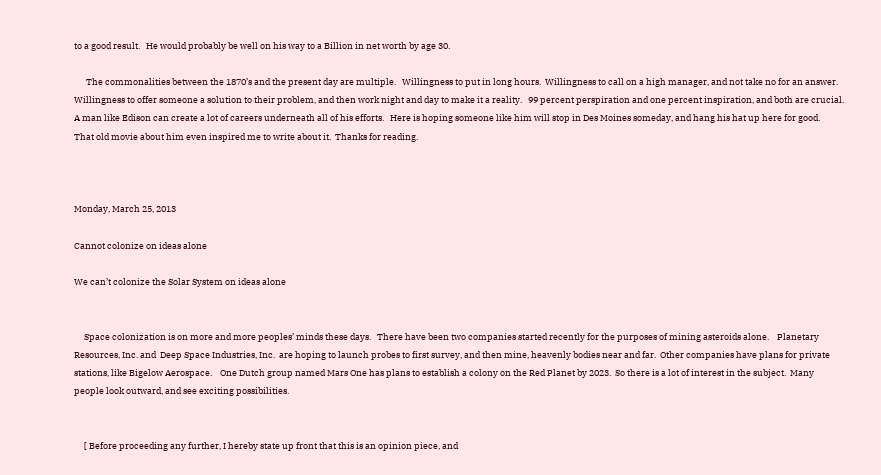to a good result.   He would probably be well on his way to a Billion in net worth by age 30.

      The commonalities between the 1870’s and the present day are multiple.   Willingness to put in long hours.  Willingness to call on a high manager, and not take no for an answer.   Willingness to offer someone a solution to their problem, and then work night and day to make it a reality.   99 percent perspiration and one percent inspiration, and both are crucial.    A man like Edison can create a lot of careers underneath all of his efforts.   Here is hoping someone like him will stop in Des Moines someday, and hang his hat up here for good.   That old movie about him even inspired me to write about it.  Thanks for reading.



Monday, March 25, 2013

Cannot colonize on ideas alone

We can’t colonize the Solar System on ideas alone


     Space colonization is on more and more peoples’ minds these days.   There have been two companies started recently for the purposes of mining asteroids alone.    Planetary Resources, Inc. and  Deep Space Industries, Inc.  are hoping to launch probes to first survey, and then mine, heavenly bodies near and far.  Other companies have plans for private stations, like Bigelow Aerospace.    One Dutch group named Mars One has plans to establish a colony on the Red Planet by 2023.  So there is a lot of interest in the subject.  Many people look outward, and see exciting possibilities.


     [ Before proceeding any further, I hereby state up front that this is an opinion piece, and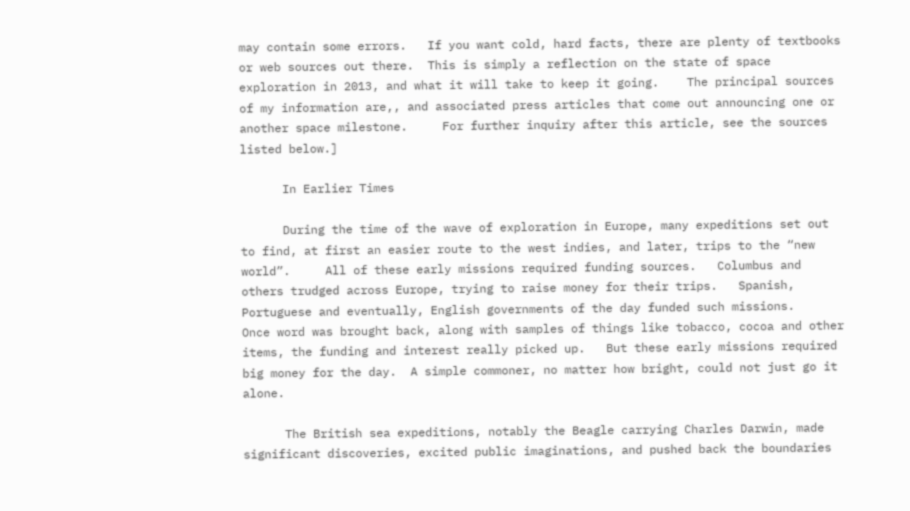may contain some errors.   If you want cold, hard facts, there are plenty of textbooks or web sources out there.  This is simply a reflection on the state of space exploration in 2013, and what it will take to keep it going.    The principal sources of my information are,, and associated press articles that come out announcing one or another space milestone.     For further inquiry after this article, see the sources listed below.]

      In Earlier Times

      During the time of the wave of exploration in Europe, many expeditions set out to find, at first an easier route to the west indies, and later, trips to the “new world”.     All of these early missions required funding sources.   Columbus and others trudged across Europe, trying to raise money for their trips.   Spanish, Portuguese and eventually, English governments of the day funded such missions.    Once word was brought back, along with samples of things like tobacco, cocoa and other items, the funding and interest really picked up.   But these early missions required big money for the day.  A simple commoner, no matter how bright, could not just go it alone.

      The British sea expeditions, notably the Beagle carrying Charles Darwin, made significant discoveries, excited public imaginations, and pushed back the boundaries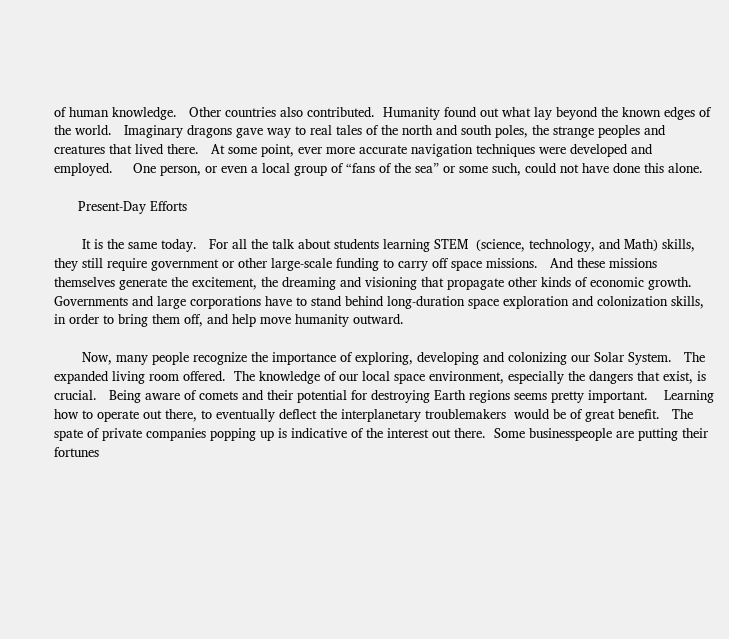of human knowledge.   Other countries also contributed.  Humanity found out what lay beyond the known edges of the world.   Imaginary dragons gave way to real tales of the north and south poles, the strange peoples and creatures that lived there.   At some point, ever more accurate navigation techniques were developed and employed.     One person, or even a local group of “fans of the sea” or some such, could not have done this alone.

      Present-Day Efforts

       It is the same today.   For all the talk about students learning STEM  (science, technology, and Math) skills, they still require government or other large-scale funding to carry off space missions.   And these missions themselves generate the excitement, the dreaming and visioning that propagate other kinds of economic growth.    Governments and large corporations have to stand behind long-duration space exploration and colonization skills, in order to bring them off, and help move humanity outward.

       Now, many people recognize the importance of exploring, developing and colonizing our Solar System.   The expanded living room offered.  The knowledge of our local space environment, especially the dangers that exist, is crucial.   Being aware of comets and their potential for destroying Earth regions seems pretty important.    Learning how to operate out there, to eventually deflect the interplanetary troublemakers  would be of great benefit.   The spate of private companies popping up is indicative of the interest out there.  Some businesspeople are putting their fortunes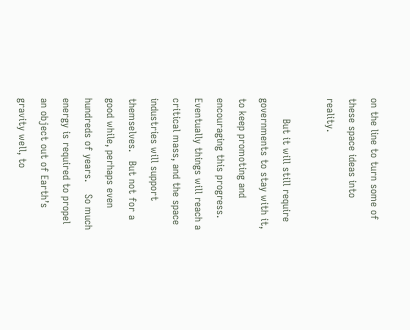on the line to turn some of these space ideas into reality.

       But it will still require governments to stay with it, to keep promoting and encouraging this progress.   Eventually things will reach a critical mass, and the space industries will support themselves.   But not for a good while, perhaps even hundreds of years.    So much energy is required to propel an object out of Earth’s gravity well, to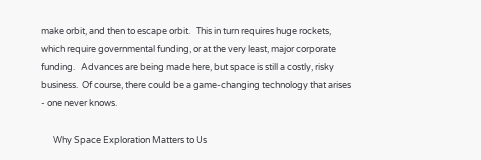make orbit, and then to escape orbit.   This in turn requires huge rockets, which require governmental funding, or at the very least, major corporate funding.   Advances are being made here, but space is still a costly, risky business.  Of course, there could be a game-changing technology that arises - one never knows.

      Why Space Exploration Matters to Us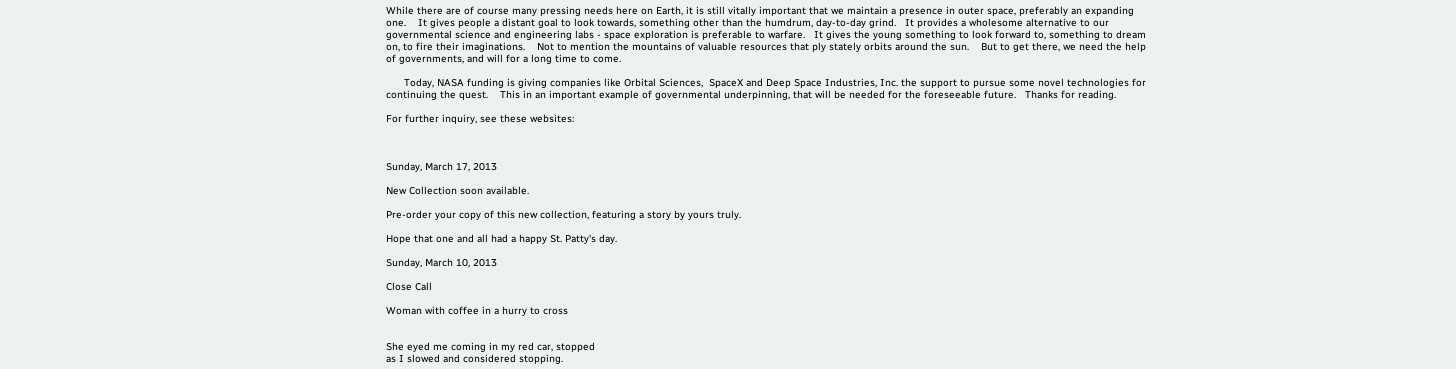While there are of course many pressing needs here on Earth, it is still vitally important that we maintain a presence in outer space, preferably an expanding one.    It gives people a distant goal to look towards, something other than the humdrum, day-to-day grind.   It provides a wholesome alternative to our governmental science and engineering labs - space exploration is preferable to warfare.   It gives the young something to look forward to, something to dream on, to fire their imaginations.    Not to mention the mountains of valuable resources that ply stately orbits around the sun.    But to get there, we need the help of governments, and will for a long time to come.

      Today, NASA funding is giving companies like Orbital Sciences,  SpaceX and Deep Space Industries, Inc. the support to pursue some novel technologies for continuing the quest.    This in an important example of governmental underpinning, that will be needed for the foreseeable future.   Thanks for reading.

For further inquiry, see these websites:



Sunday, March 17, 2013

New Collection soon available.

Pre-order your copy of this new collection, featuring a story by yours truly.

Hope that one and all had a happy St. Patty's day.

Sunday, March 10, 2013

Close Call

Woman with coffee in a hurry to cross


She eyed me coming in my red car, stopped
as I slowed and considered stopping.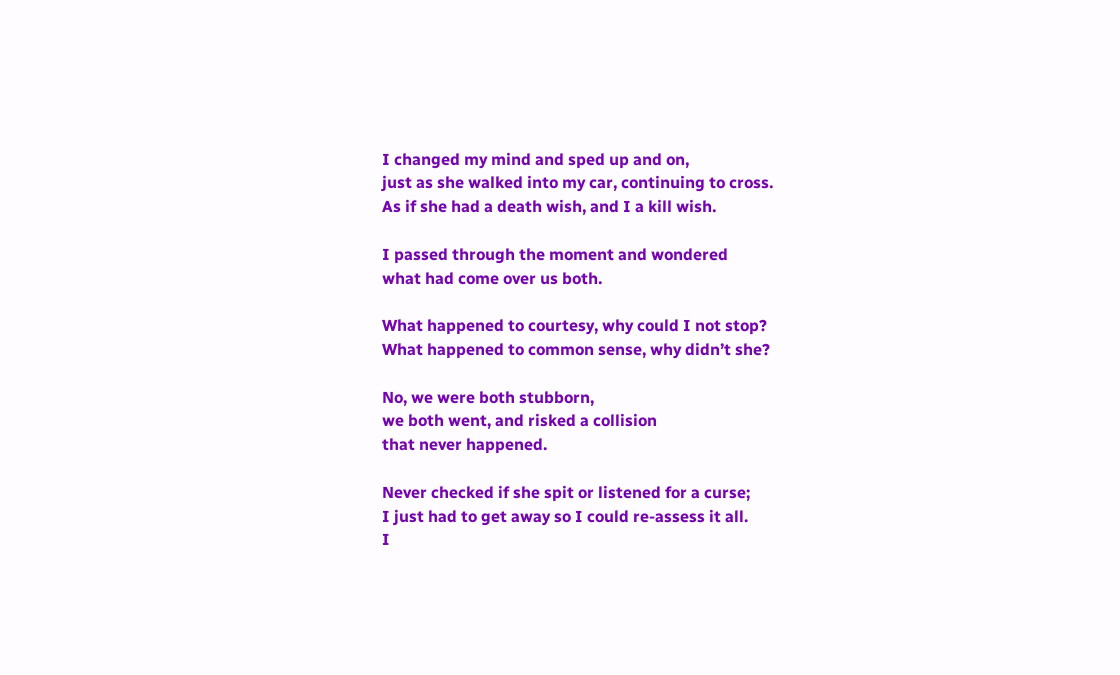I changed my mind and sped up and on,
just as she walked into my car, continuing to cross.
As if she had a death wish, and I a kill wish.

I passed through the moment and wondered
what had come over us both.

What happened to courtesy, why could I not stop?
What happened to common sense, why didn’t she?

No, we were both stubborn,
we both went, and risked a collision
that never happened.

Never checked if she spit or listened for a curse;
I just had to get away so I could re-assess it all.
I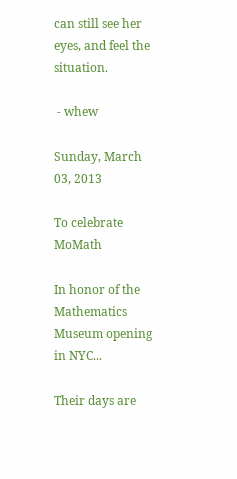can still see her eyes, and feel the situation.

 - whew

Sunday, March 03, 2013

To celebrate MoMath

In honor of the Mathematics Museum opening in NYC...

Their days are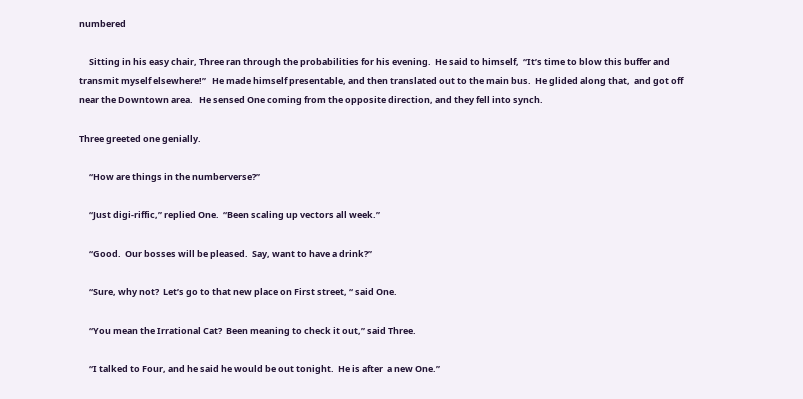numbered

     Sitting in his easy chair, Three ran through the probabilities for his evening.  He said to himself,  “It’s time to blow this buffer and transmit myself elsewhere!”   He made himself presentable, and then translated out to the main bus.  He glided along that,  and got off near the Downtown area.   He sensed One coming from the opposite direction, and they fell into synch.

Three greeted one genially.

     “How are things in the numberverse?”

     “Just digi-riffic,” replied One.  “Been scaling up vectors all week.”

     “Good.  Our bosses will be pleased.  Say, want to have a drink?”

     “Sure, why not?  Let’s go to that new place on First street, “ said One.

     “You mean the Irrational Cat?  Been meaning to check it out,” said Three.

     “I talked to Four, and he said he would be out tonight.  He is after  a new One.”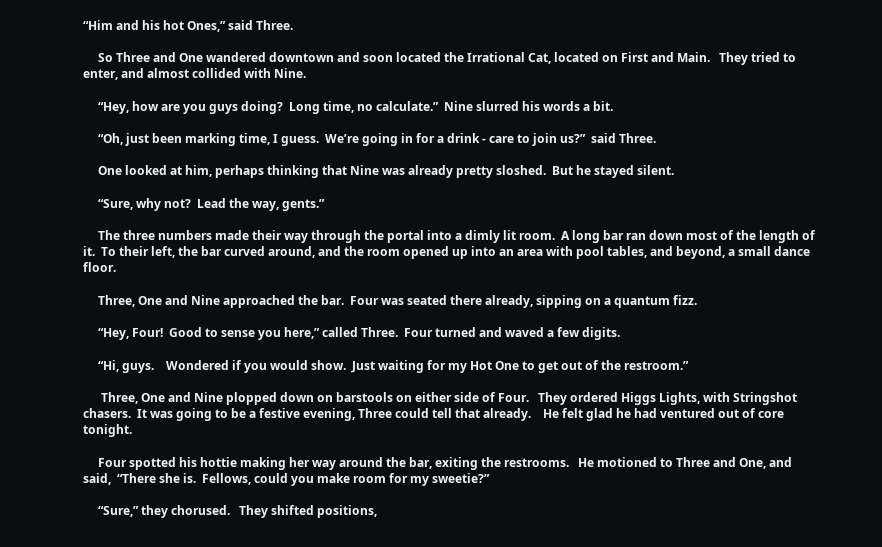“Him and his hot Ones,” said Three.

     So Three and One wandered downtown and soon located the Irrational Cat, located on First and Main.   They tried to enter, and almost collided with Nine.

     “Hey, how are you guys doing?  Long time, no calculate.”  Nine slurred his words a bit.

     “Oh, just been marking time, I guess.  We’re going in for a drink - care to join us?”  said Three.

     One looked at him, perhaps thinking that Nine was already pretty sloshed.  But he stayed silent.

     “Sure, why not?  Lead the way, gents.”

     The three numbers made their way through the portal into a dimly lit room.  A long bar ran down most of the length of it.  To their left, the bar curved around, and the room opened up into an area with pool tables, and beyond, a small dance floor.

     Three, One and Nine approached the bar.  Four was seated there already, sipping on a quantum fizz.

     “Hey, Four!  Good to sense you here,” called Three.  Four turned and waved a few digits.

     “Hi, guys.    Wondered if you would show.  Just waiting for my Hot One to get out of the restroom.”

      Three, One and Nine plopped down on barstools on either side of Four.   They ordered Higgs Lights, with Stringshot  chasers.  It was going to be a festive evening, Three could tell that already.    He felt glad he had ventured out of core tonight.

     Four spotted his hottie making her way around the bar, exiting the restrooms.   He motioned to Three and One, and said,  “There she is.  Fellows, could you make room for my sweetie?”

     “Sure,” they chorused.   They shifted positions,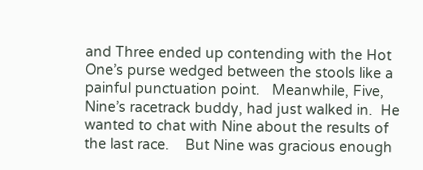and Three ended up contending with the Hot One’s purse wedged between the stools like a painful punctuation point.   Meanwhile, Five,  Nine’s racetrack buddy, had just walked in.  He wanted to chat with Nine about the results of the last race.    But Nine was gracious enough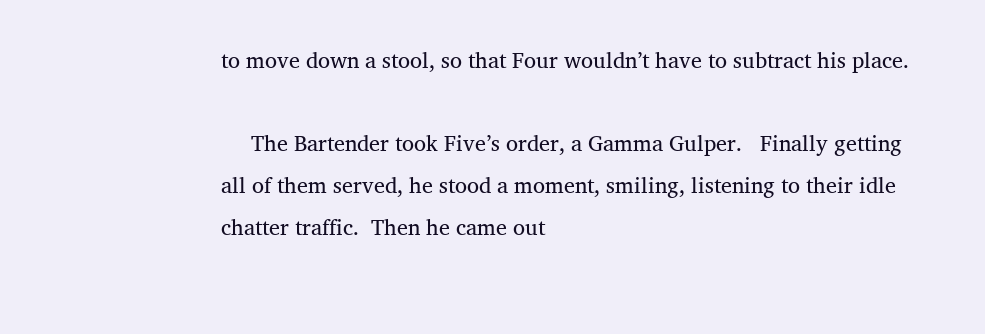to move down a stool, so that Four wouldn’t have to subtract his place.

     The Bartender took Five’s order, a Gamma Gulper.   Finally getting all of them served, he stood a moment, smiling, listening to their idle chatter traffic.  Then he came out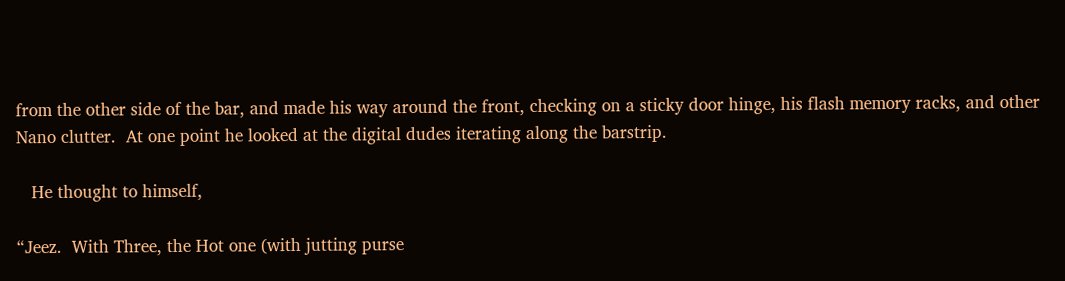from the other side of the bar, and made his way around the front, checking on a sticky door hinge, his flash memory racks, and other Nano clutter.  At one point he looked at the digital dudes iterating along the barstrip.

   He thought to himself,

“Jeez.  With Three, the Hot one (with jutting purse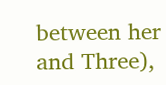between her and Three),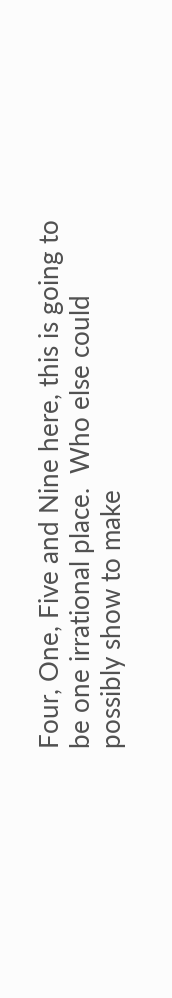Four, One, Five and Nine here, this is going to be one irrational place.  Who else could possibly show to make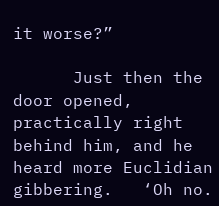it worse?”

      Just then the door opened, practically right behind him, and he heard more Euclidian gibbering.   ‘Oh no.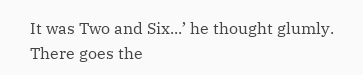It was Two and Six...’ he thought glumly.  There goes the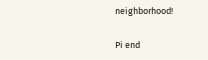neighborhood!

Pi end